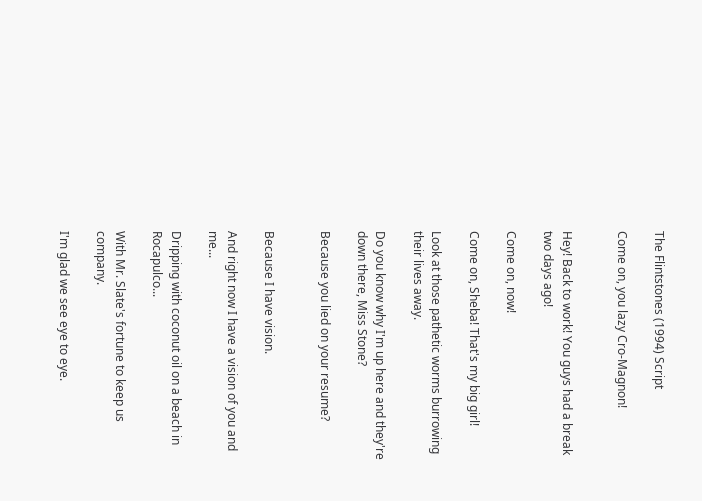The Flintstones (1994) Script

Come on, you lazy Cro-Magnon!


Hey! Back to work! You guys had a break two days ago!

Come on, now!

Come on, Sheba! That's my big girl!

Look at those pathetic worms burrowing their lives away.

Do you know why I'm up here and they're down there, Miss Stone?

Because you lied on your resume?


Because I have vision.

And right now I have a vision of you and me...

Dripping with coconut oil on a beach in Rocapulco...

With Mr. Slate's fortune to keep us company.

I'm glad we see eye to eye.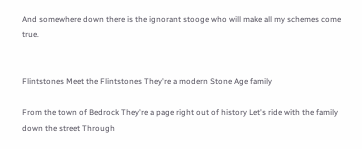And somewhere down there is the ignorant stooge who will make all my schemes come true.


Flintstones Meet the Flintstones They're a modern Stone Age family

From the town of Bedrock They're a page right out of history Let's ride with the family down the street Through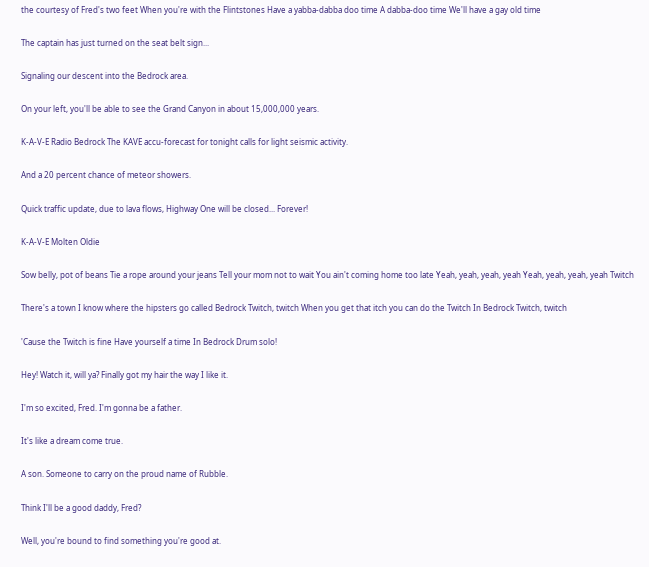the courtesy of Fred's two feet When you're with the Flintstones Have a yabba-dabba doo time A dabba-doo time We'll have a gay old time

The captain has just turned on the seat belt sign...

Signaling our descent into the Bedrock area.

On your left, you'll be able to see the Grand Canyon in about 15,000,000 years.

K-A-V-E Radio Bedrock The KAVE accu-forecast for tonight calls for light seismic activity.

And a 20 percent chance of meteor showers.

Quick traffic update, due to lava flows, Highway One will be closed... Forever!

K-A-V-E Molten Oldie

Sow belly, pot of beans Tie a rope around your jeans Tell your mom not to wait You ain't coming home too late Yeah, yeah, yeah, yeah Yeah, yeah, yeah, yeah Twitch

There's a town I know where the hipsters go called Bedrock Twitch, twitch When you get that itch you can do the Twitch In Bedrock Twitch, twitch

'Cause the Twitch is fine Have yourself a time In Bedrock Drum solo!

Hey! Watch it, will ya? Finally got my hair the way I like it.

I'm so excited, Fred. I'm gonna be a father.

It's like a dream come true.

A son. Someone to carry on the proud name of Rubble.

Think I'll be a good daddy, Fred?

Well, you're bound to find something you're good at.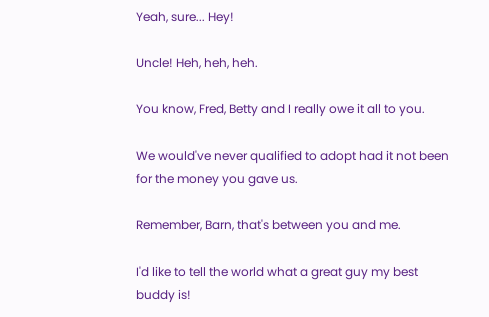Yeah, sure... Hey!

Uncle! Heh, heh, heh.

You know, Fred, Betty and I really owe it all to you.

We would've never qualified to adopt had it not been for the money you gave us.

Remember, Barn, that's between you and me.

I'd like to tell the world what a great guy my best buddy is!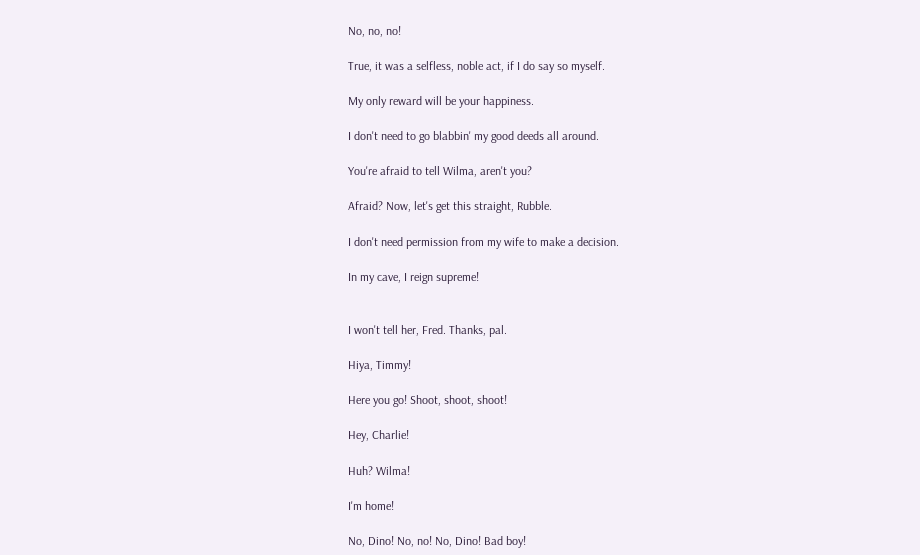No, no, no!

True, it was a selfless, noble act, if I do say so myself.

My only reward will be your happiness.

I don't need to go blabbin' my good deeds all around.

You're afraid to tell Wilma, aren't you?

Afraid? Now, let's get this straight, Rubble.

I don't need permission from my wife to make a decision.

In my cave, I reign supreme!


I won't tell her, Fred. Thanks, pal.

Hiya, Timmy!

Here you go! Shoot, shoot, shoot!

Hey, Charlie!

Huh? Wilma!

I'm home!

No, Dino! No, no! No, Dino! Bad boy!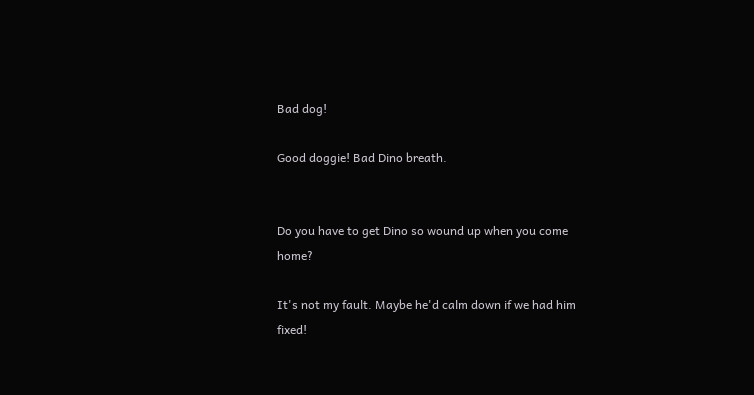Bad dog!

Good doggie! Bad Dino breath.


Do you have to get Dino so wound up when you come home?

It's not my fault. Maybe he'd calm down if we had him fixed!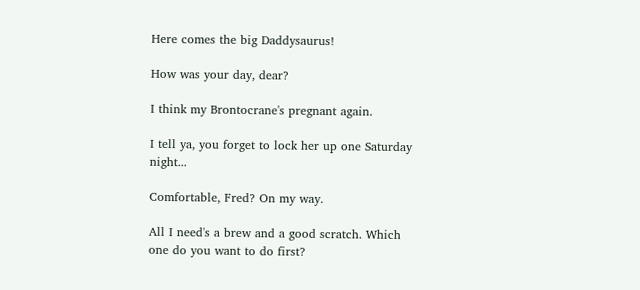Here comes the big Daddysaurus!

How was your day, dear?

I think my Brontocrane's pregnant again.

I tell ya, you forget to lock her up one Saturday night...

Comfortable, Fred? On my way.

All I need's a brew and a good scratch. Which one do you want to do first?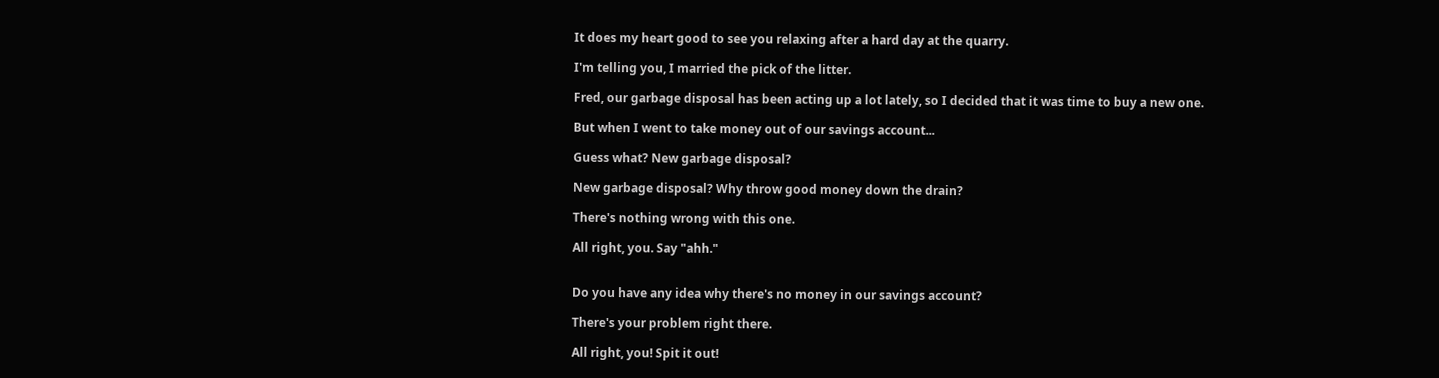It does my heart good to see you relaxing after a hard day at the quarry.

I'm telling you, I married the pick of the litter.

Fred, our garbage disposal has been acting up a lot lately, so I decided that it was time to buy a new one.

But when I went to take money out of our savings account...

Guess what? New garbage disposal?

New garbage disposal? Why throw good money down the drain?

There's nothing wrong with this one.

All right, you. Say "ahh."


Do you have any idea why there's no money in our savings account?

There's your problem right there.

All right, you! Spit it out!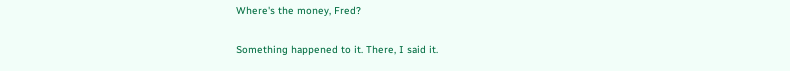Where's the money, Fred?

Something happened to it. There, I said it.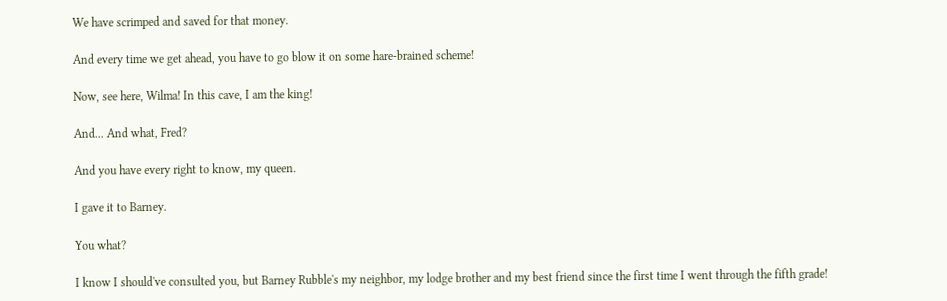We have scrimped and saved for that money.

And every time we get ahead, you have to go blow it on some hare-brained scheme!

Now, see here, Wilma! In this cave, I am the king!

And... And what, Fred?

And you have every right to know, my queen.

I gave it to Barney.

You what?

I know I should've consulted you, but Barney Rubble's my neighbor, my lodge brother and my best friend since the first time I went through the fifth grade!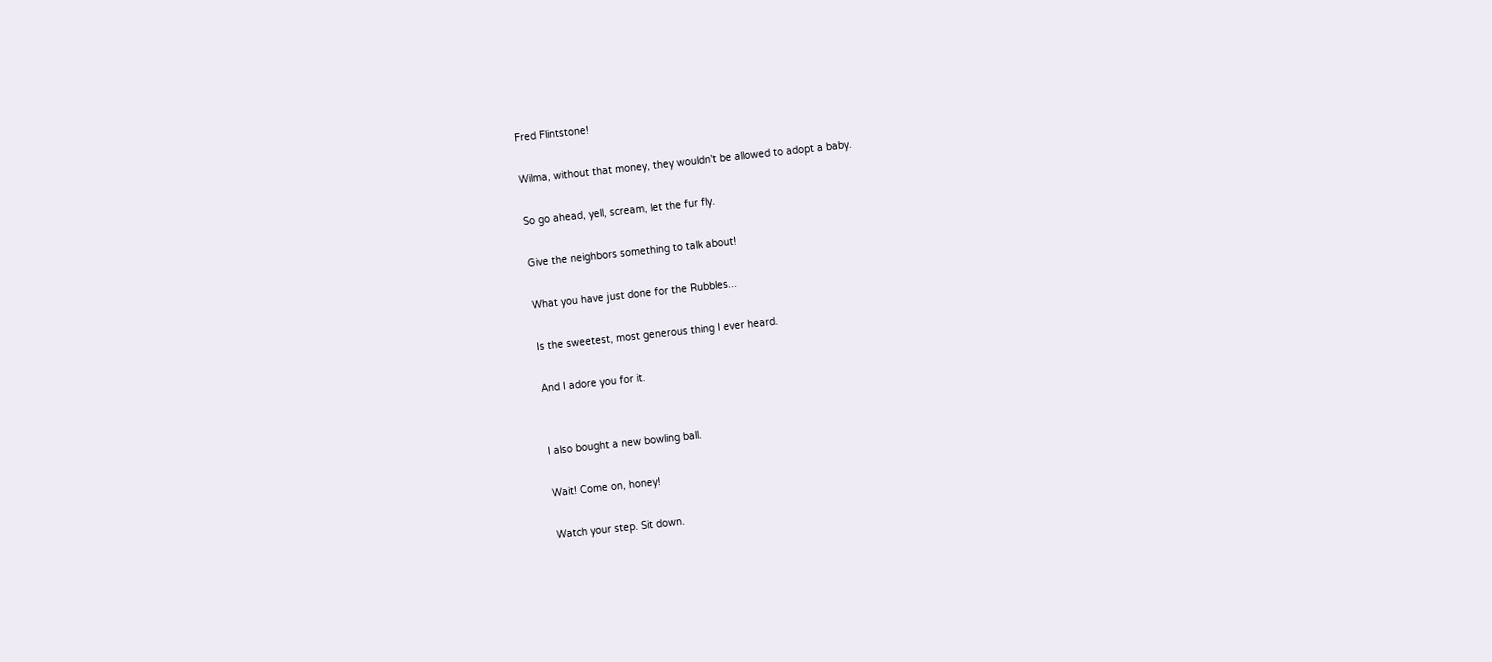Fred Flintstone!

Wilma, without that money, they wouldn't be allowed to adopt a baby.

So go ahead, yell, scream, let the fur fly.

Give the neighbors something to talk about!

What you have just done for the Rubbles...

Is the sweetest, most generous thing I ever heard.

And I adore you for it.


I also bought a new bowling ball.

Wait! Come on, honey!

Watch your step. Sit down.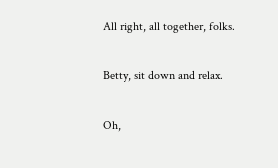All right, all together, folks.

Betty, sit down and relax.

Oh,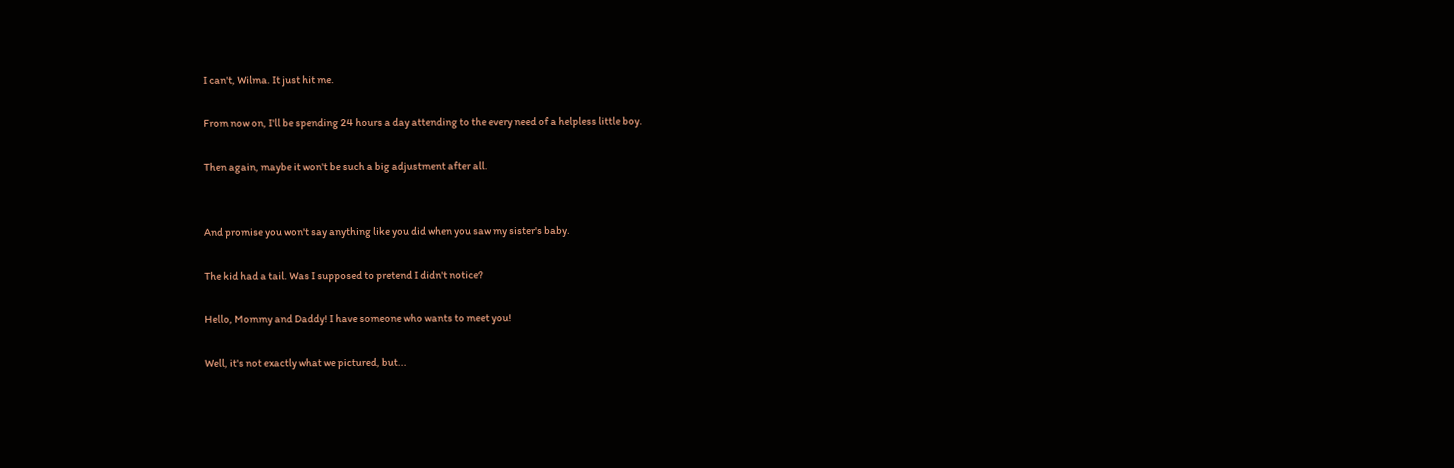I can't, Wilma. It just hit me.

From now on, I'll be spending 24 hours a day attending to the every need of a helpless little boy.

Then again, maybe it won't be such a big adjustment after all.


And promise you won't say anything like you did when you saw my sister's baby.

The kid had a tail. Was I supposed to pretend I didn't notice?

Hello, Mommy and Daddy! I have someone who wants to meet you!

Well, it's not exactly what we pictured, but...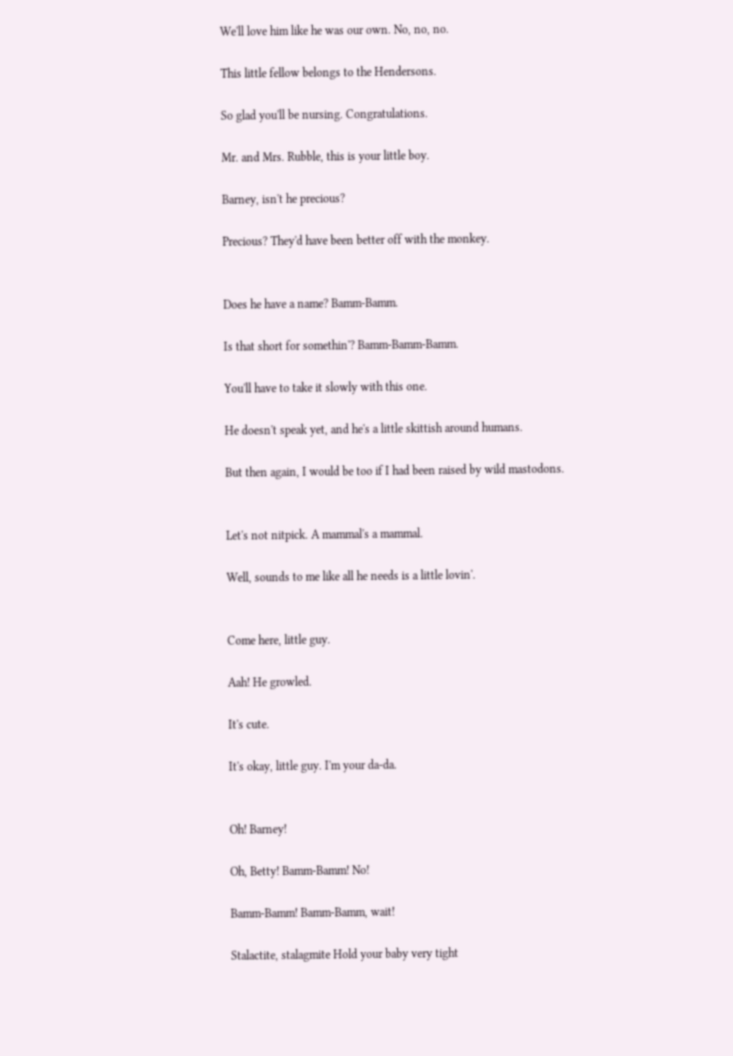We'll love him like he was our own. No, no, no.

This little fellow belongs to the Hendersons.

So glad you'll be nursing. Congratulations.

Mr. and Mrs. Rubble, this is your little boy.

Barney, isn't he precious?

Precious? They'd have been better off with the monkey.


Does he have a name? Bamm-Bamm.

Is that short for somethin'? Bamm-Bamm-Bamm.

You'll have to take it slowly with this one.

He doesn't speak yet, and he's a little skittish around humans.

But then again, I would be too if I had been raised by wild mastodons.


Let's not nitpick. A mammal's a mammal.

Well, sounds to me like all he needs is a little lovin'.


Come here, little guy.

Aah! He growled.

It's cute.

It's okay, little guy. I'm your da-da.


Oh! Barney!

Oh, Betty! Bamm-Bamm! No!

Bamm-Bamm! Bamm-Bamm, wait!

Stalactite, stalagmite Hold your baby very tight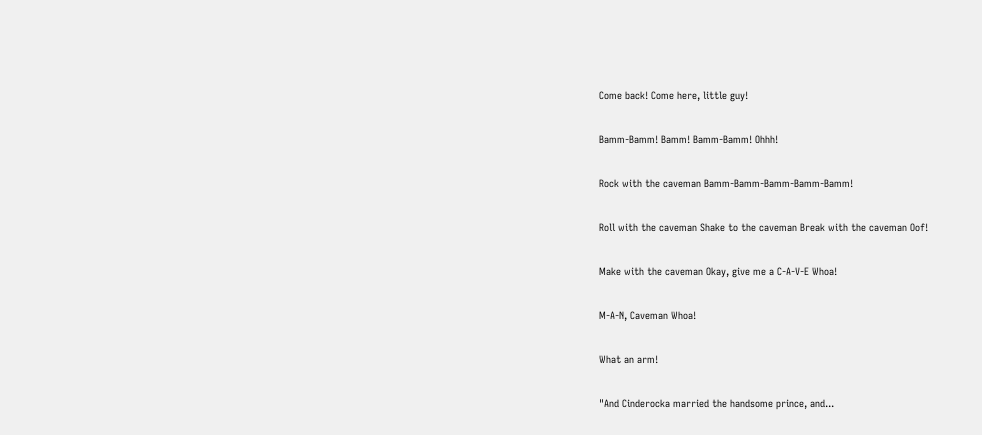Come back! Come here, little guy!

Bamm-Bamm! Bamm! Bamm-Bamm! Ohhh!

Rock with the caveman Bamm-Bamm-Bamm-Bamm-Bamm!

Roll with the caveman Shake to the caveman Break with the caveman Oof!

Make with the caveman Okay, give me a C-A-V-E Whoa!

M-A-N, Caveman Whoa!

What an arm!

"And Cinderocka married the handsome prince, and...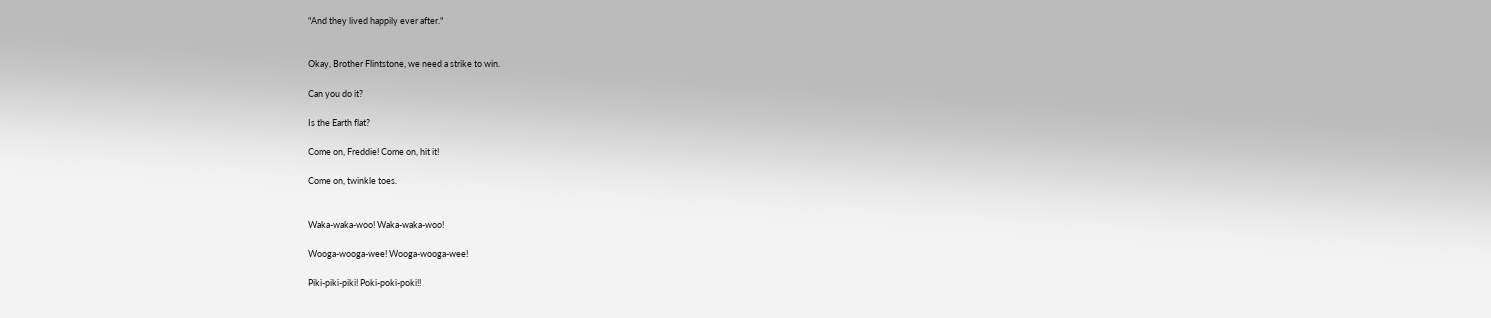"And they lived happily ever after."


Okay, Brother Flintstone, we need a strike to win.

Can you do it?

Is the Earth flat?

Come on, Freddie! Come on, hit it!

Come on, twinkle toes.


Waka-waka-woo! Waka-waka-woo!

Wooga-wooga-wee! Wooga-wooga-wee!

Piki-piki-piki! Poki-poki-poki!!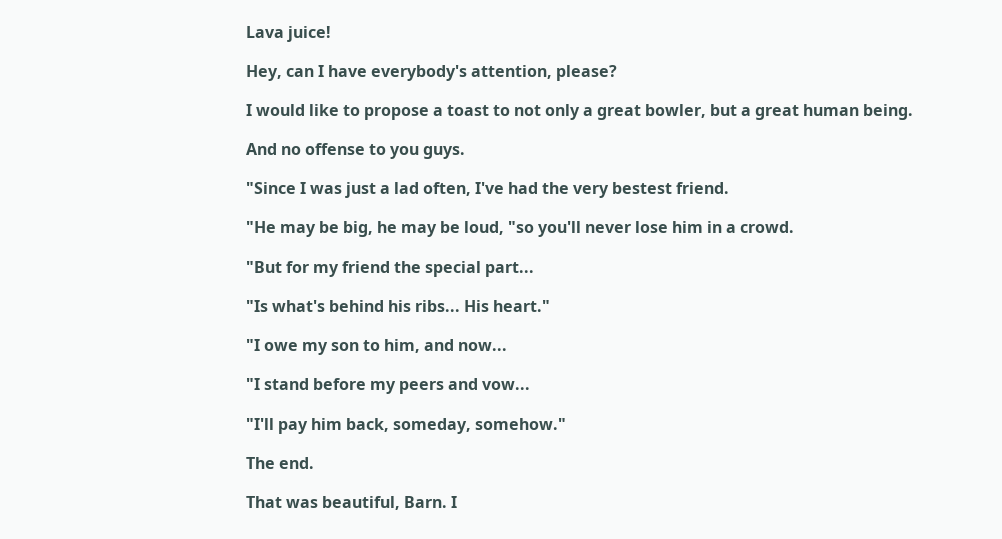Lava juice!

Hey, can I have everybody's attention, please?

I would like to propose a toast to not only a great bowler, but a great human being.

And no offense to you guys.

"Since I was just a lad often, I've had the very bestest friend.

"He may be big, he may be loud, "so you'll never lose him in a crowd.

"But for my friend the special part...

"Is what's behind his ribs... His heart."

"I owe my son to him, and now...

"I stand before my peers and vow...

"I'll pay him back, someday, somehow."

The end.

That was beautiful, Barn. I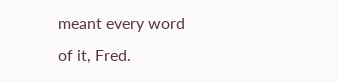meant every word of it, Fred.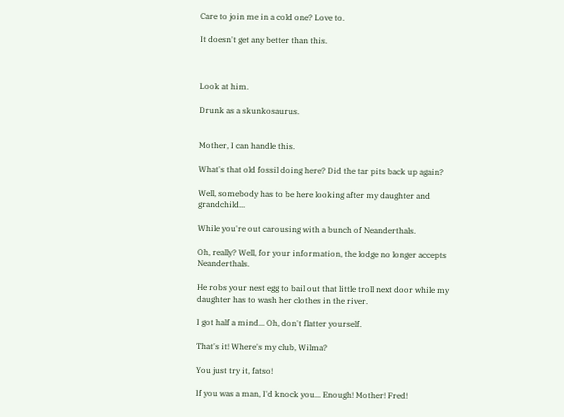Care to join me in a cold one? Love to.

It doesn't get any better than this.



Look at him.

Drunk as a skunkosaurus.


Mother, I can handle this.

What's that old fossil doing here? Did the tar pits back up again?

Well, somebody has to be here looking after my daughter and grandchild...

While you're out carousing with a bunch of Neanderthals.

Oh, really? Well, for your information, the lodge no longer accepts Neanderthals.

He robs your nest egg to bail out that little troll next door while my daughter has to wash her clothes in the river.

I got half a mind... Oh, don't flatter yourself.

That's it! Where's my club, Wilma?

You just try it, fatso!

If you was a man, I'd knock you... Enough! Mother! Fred!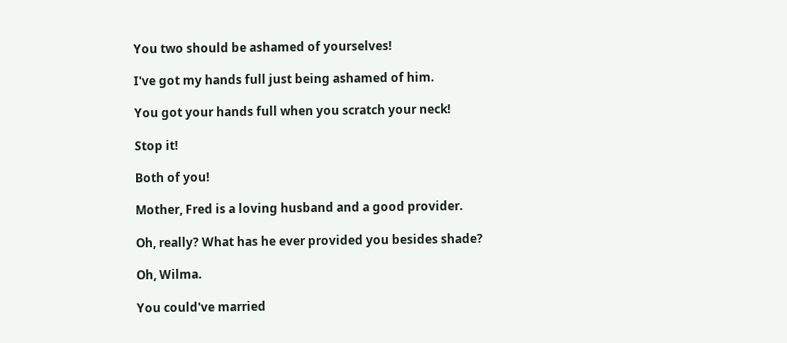You two should be ashamed of yourselves!

I've got my hands full just being ashamed of him.

You got your hands full when you scratch your neck!

Stop it!

Both of you!

Mother, Fred is a loving husband and a good provider.

Oh, really? What has he ever provided you besides shade?

Oh, Wilma.

You could've married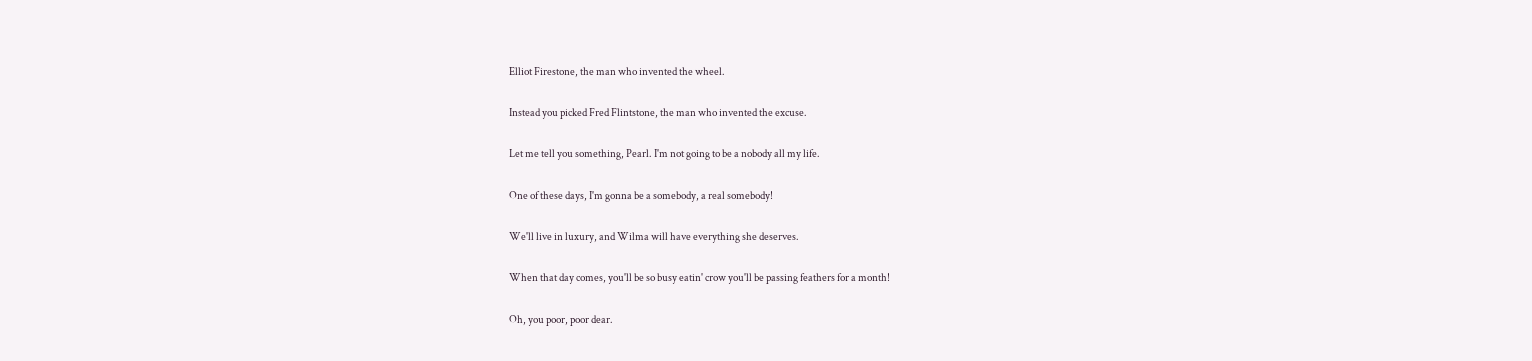Elliot Firestone, the man who invented the wheel.

Instead you picked Fred Flintstone, the man who invented the excuse.

Let me tell you something, Pearl. I'm not going to be a nobody all my life.

One of these days, I'm gonna be a somebody, a real somebody!

We'll live in luxury, and Wilma will have everything she deserves.

When that day comes, you'll be so busy eatin' crow you'll be passing feathers for a month!

Oh, you poor, poor dear.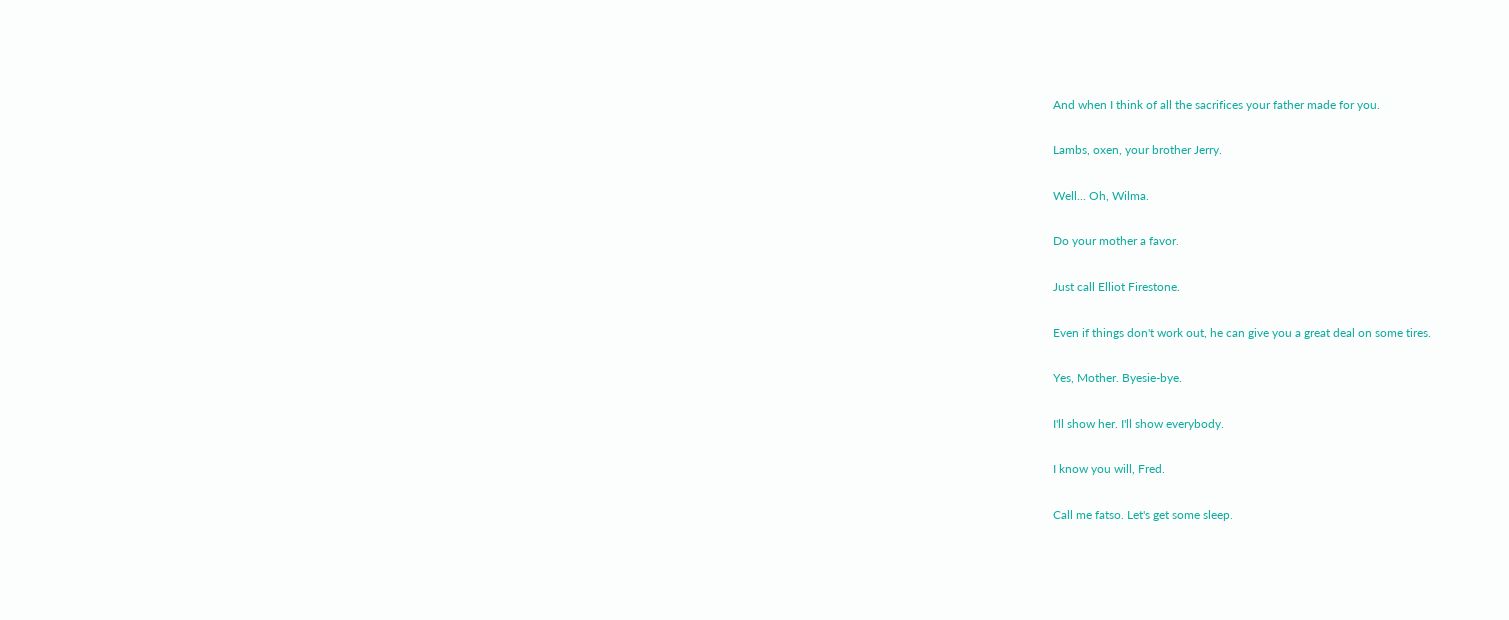And when I think of all the sacrifices your father made for you.

Lambs, oxen, your brother Jerry.

Well... Oh, Wilma.

Do your mother a favor.

Just call Elliot Firestone.

Even if things don't work out, he can give you a great deal on some tires.

Yes, Mother. Byesie-bye.

I'll show her. I'll show everybody.

I know you will, Fred.

Call me fatso. Let's get some sleep.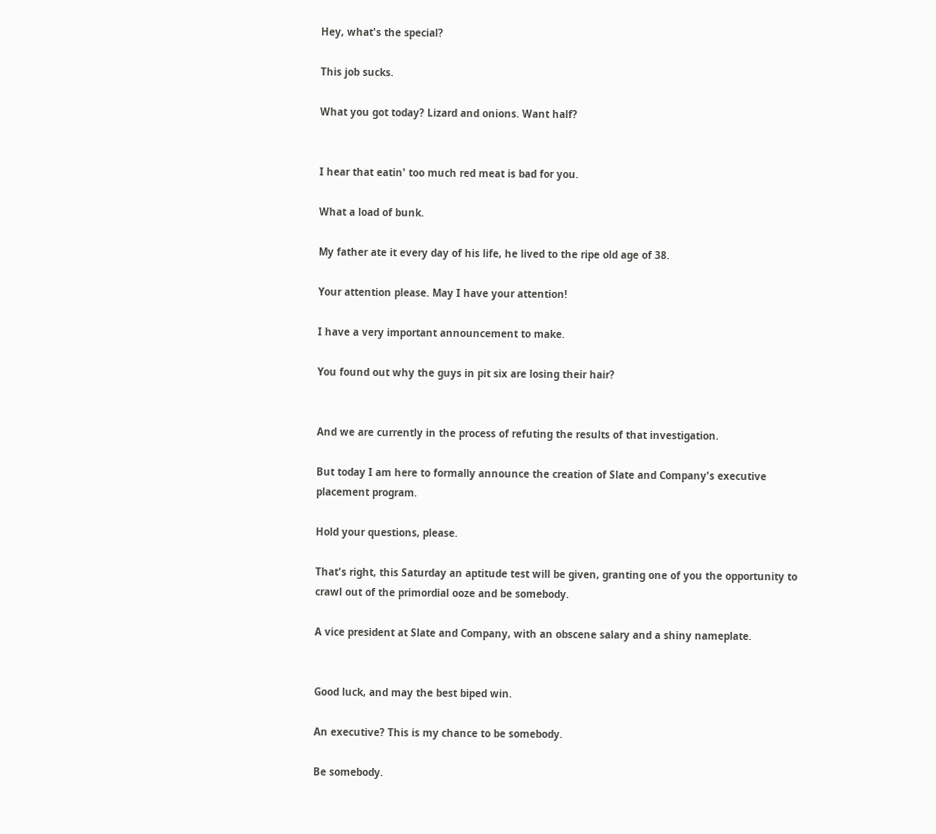Hey, what's the special?

This job sucks.

What you got today? Lizard and onions. Want half?


I hear that eatin' too much red meat is bad for you.

What a load of bunk.

My father ate it every day of his life, he lived to the ripe old age of 38.

Your attention please. May I have your attention!

I have a very important announcement to make.

You found out why the guys in pit six are losing their hair?


And we are currently in the process of refuting the results of that investigation.

But today I am here to formally announce the creation of Slate and Company's executive placement program.

Hold your questions, please.

That's right, this Saturday an aptitude test will be given, granting one of you the opportunity to crawl out of the primordial ooze and be somebody.

A vice president at Slate and Company, with an obscene salary and a shiny nameplate.


Good luck, and may the best biped win.

An executive? This is my chance to be somebody.

Be somebody.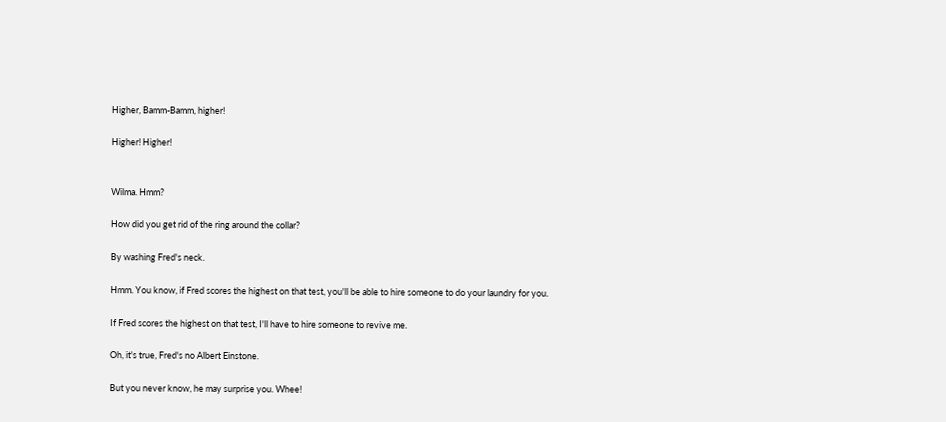Higher, Bamm-Bamm, higher!

Higher! Higher!


Wilma. Hmm?

How did you get rid of the ring around the collar?

By washing Fred's neck.

Hmm. You know, if Fred scores the highest on that test, you'll be able to hire someone to do your laundry for you.

If Fred scores the highest on that test, I'll have to hire someone to revive me.

Oh, it's true, Fred's no Albert Einstone.

But you never know, he may surprise you. Whee!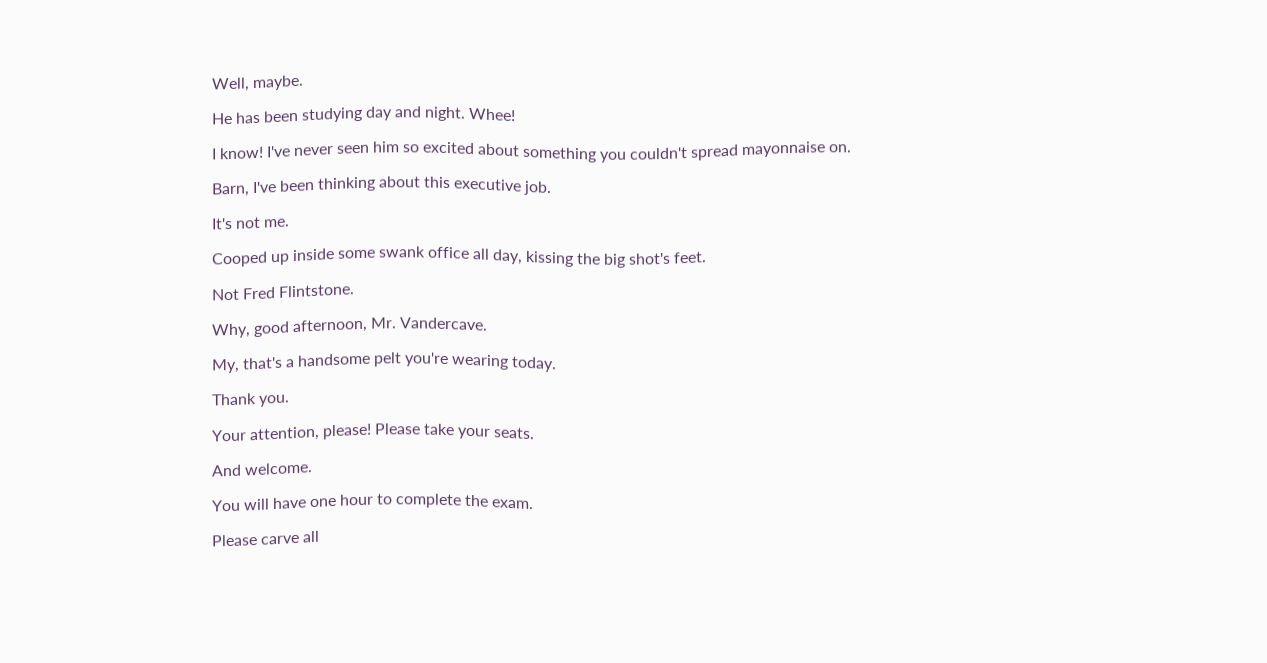Well, maybe.

He has been studying day and night. Whee!

I know! I've never seen him so excited about something you couldn't spread mayonnaise on.

Barn, I've been thinking about this executive job.

It's not me.

Cooped up inside some swank office all day, kissing the big shot's feet.

Not Fred Flintstone.

Why, good afternoon, Mr. Vandercave.

My, that's a handsome pelt you're wearing today.

Thank you.

Your attention, please! Please take your seats.

And welcome.

You will have one hour to complete the exam.

Please carve all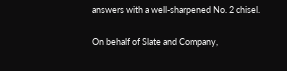answers with a well-sharpened No. 2 chisel.

On behalf of Slate and Company,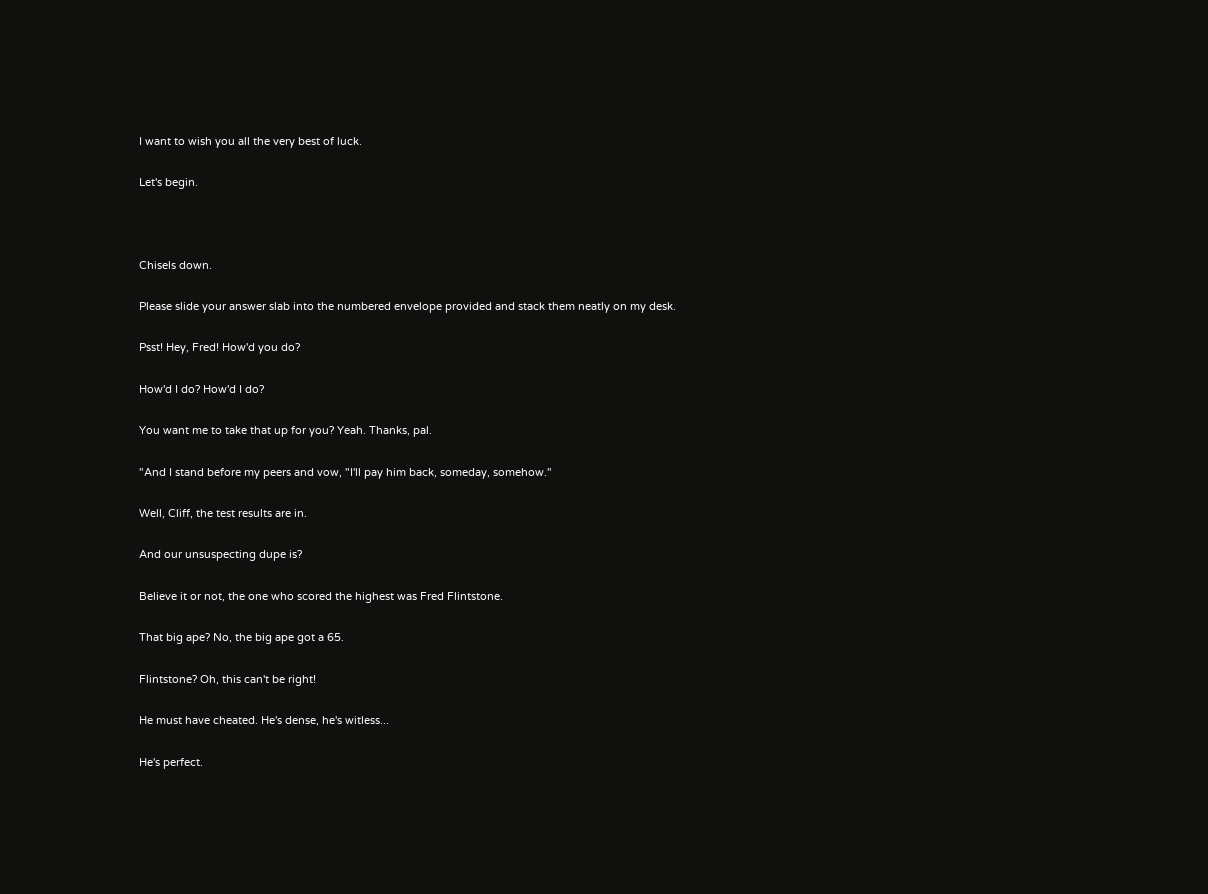I want to wish you all the very best of luck.

Let's begin.



Chisels down.

Please slide your answer slab into the numbered envelope provided and stack them neatly on my desk.

Psst! Hey, Fred! How'd you do?

How'd I do? How'd I do?

You want me to take that up for you? Yeah. Thanks, pal.

"And I stand before my peers and vow, "I'll pay him back, someday, somehow."

Well, Cliff, the test results are in.

And our unsuspecting dupe is?

Believe it or not, the one who scored the highest was Fred Flintstone.

That big ape? No, the big ape got a 65.

Flintstone? Oh, this can't be right!

He must have cheated. He's dense, he's witless...

He's perfect.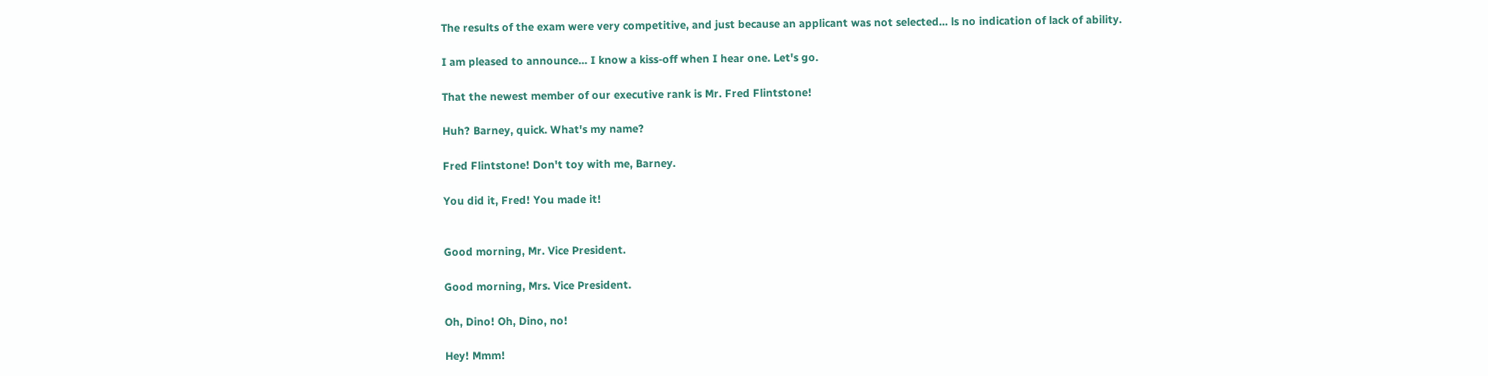The results of the exam were very competitive, and just because an applicant was not selected... ls no indication of lack of ability.

I am pleased to announce... I know a kiss-off when I hear one. Let's go.

That the newest member of our executive rank is Mr. Fred Flintstone!

Huh? Barney, quick. What's my name?

Fred Flintstone! Don't toy with me, Barney.

You did it, Fred! You made it!


Good morning, Mr. Vice President.

Good morning, Mrs. Vice President.

Oh, Dino! Oh, Dino, no!

Hey! Mmm!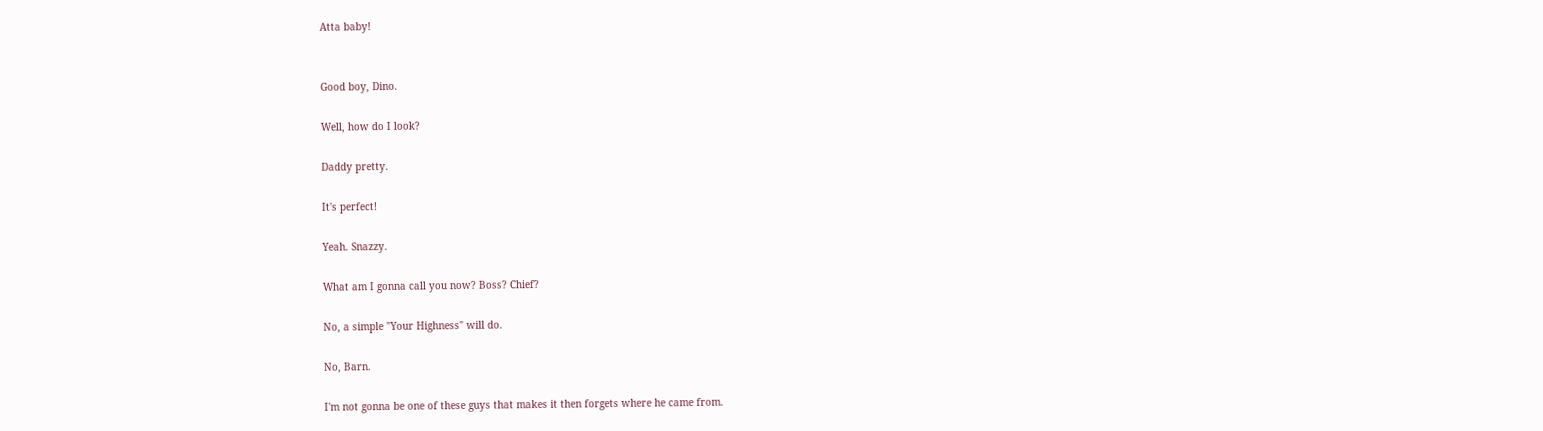Atta baby!


Good boy, Dino.

Well, how do I look?

Daddy pretty.

It's perfect!

Yeah. Snazzy.

What am I gonna call you now? Boss? Chief?

No, a simple "Your Highness" will do.

No, Barn.

I'm not gonna be one of these guys that makes it then forgets where he came from.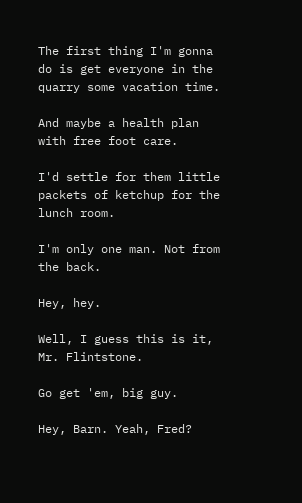The first thing I'm gonna do is get everyone in the quarry some vacation time.

And maybe a health plan with free foot care.

I'd settle for them little packets of ketchup for the lunch room.

I'm only one man. Not from the back.

Hey, hey.

Well, I guess this is it, Mr. Flintstone.

Go get 'em, big guy.

Hey, Barn. Yeah, Fred?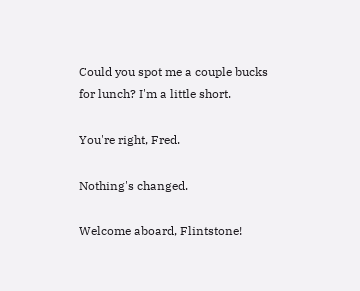Could you spot me a couple bucks for lunch? I'm a little short.

You're right, Fred.

Nothing's changed.

Welcome aboard, Flintstone!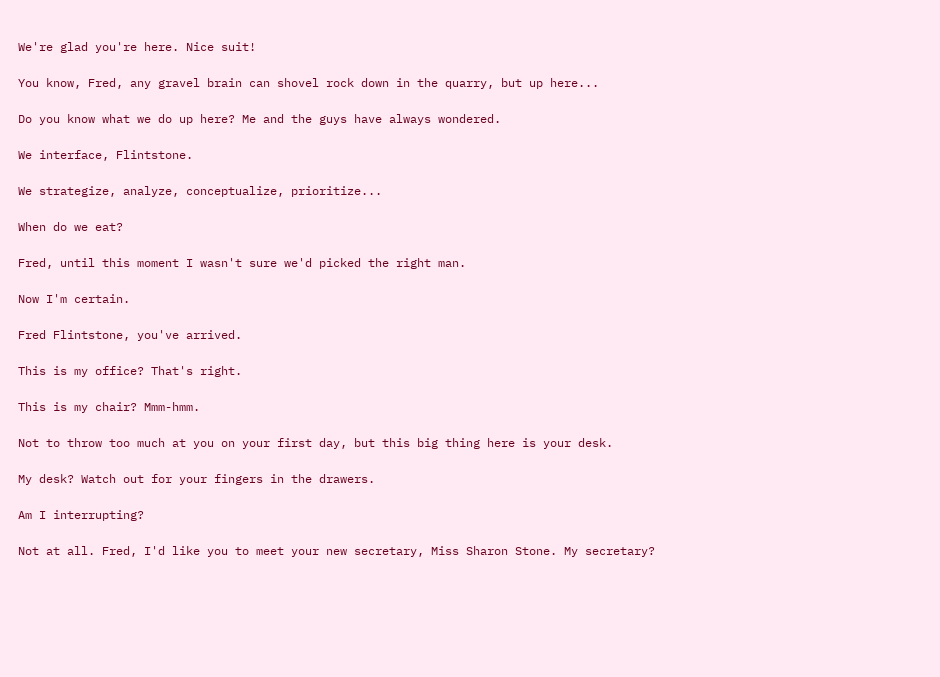We're glad you're here. Nice suit!

You know, Fred, any gravel brain can shovel rock down in the quarry, but up here...

Do you know what we do up here? Me and the guys have always wondered.

We interface, Flintstone.

We strategize, analyze, conceptualize, prioritize...

When do we eat?

Fred, until this moment I wasn't sure we'd picked the right man.

Now I'm certain.

Fred Flintstone, you've arrived.

This is my office? That's right.

This is my chair? Mmm-hmm.

Not to throw too much at you on your first day, but this big thing here is your desk.

My desk? Watch out for your fingers in the drawers.

Am I interrupting?

Not at all. Fred, I'd like you to meet your new secretary, Miss Sharon Stone. My secretary?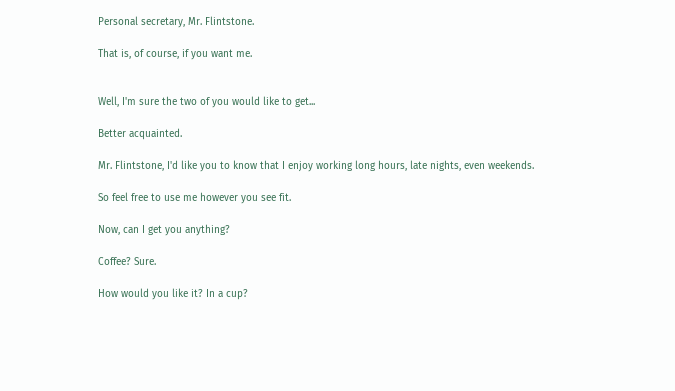Personal secretary, Mr. Flintstone.

That is, of course, if you want me.


Well, I'm sure the two of you would like to get...

Better acquainted.

Mr. Flintstone, I'd like you to know that I enjoy working long hours, late nights, even weekends.

So feel free to use me however you see fit.

Now, can I get you anything?

Coffee? Sure.

How would you like it? In a cup?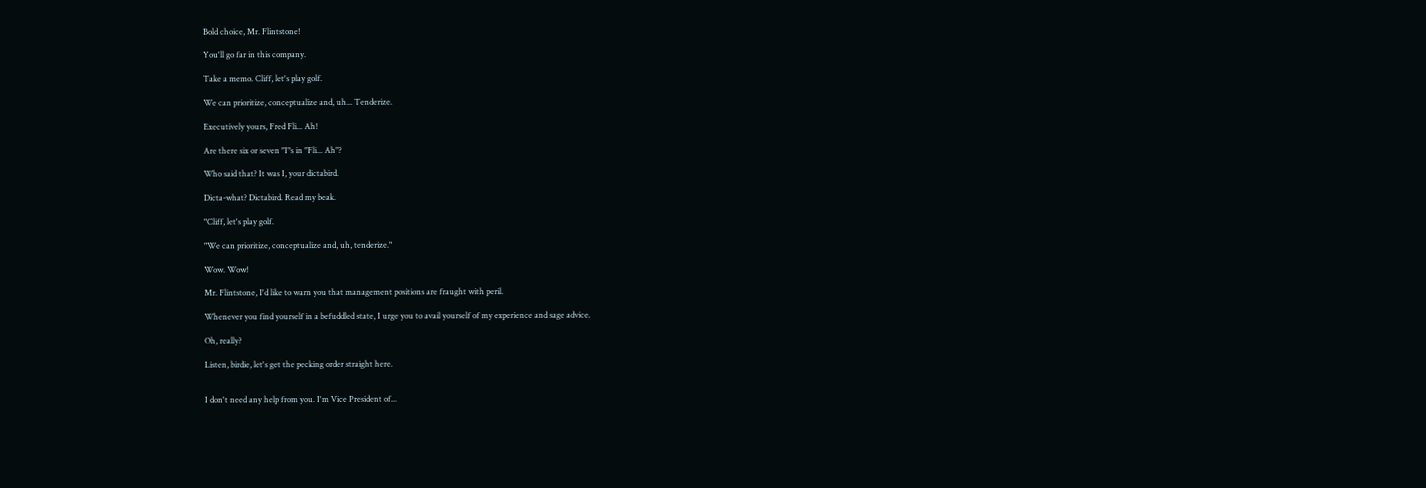Bold choice, Mr. Flintstone!

You'll go far in this company.

Take a memo. Cliff, let's play golf.

We can prioritize, conceptualize and, uh... Tenderize.

Executively yours, Fred Fli... Ah!

Are there six or seven "I"s in "Fli... Ah"?

Who said that? It was I, your dictabird.

Dicta-what? Dictabird. Read my beak.

"Cliff, let's play golf.

"We can prioritize, conceptualize and, uh, tenderize."

Wow. Wow!

Mr. Flintstone, I'd like to warn you that management positions are fraught with peril.

Whenever you find yourself in a befuddled state, I urge you to avail yourself of my experience and sage advice.

Oh, really?

Listen, birdie, let's get the pecking order straight here.


I don't need any help from you. I'm Vice President of...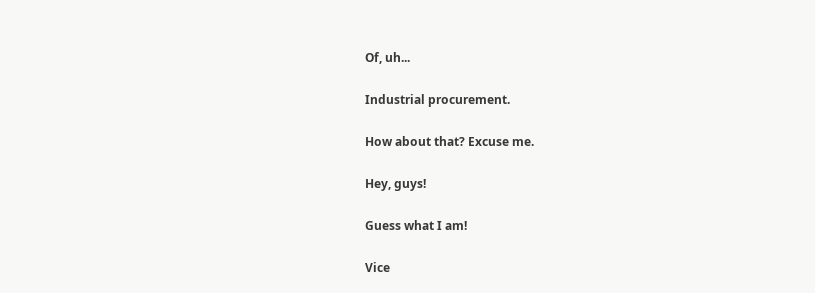Of, uh...

Industrial procurement.

How about that? Excuse me.

Hey, guys!

Guess what I am!

Vice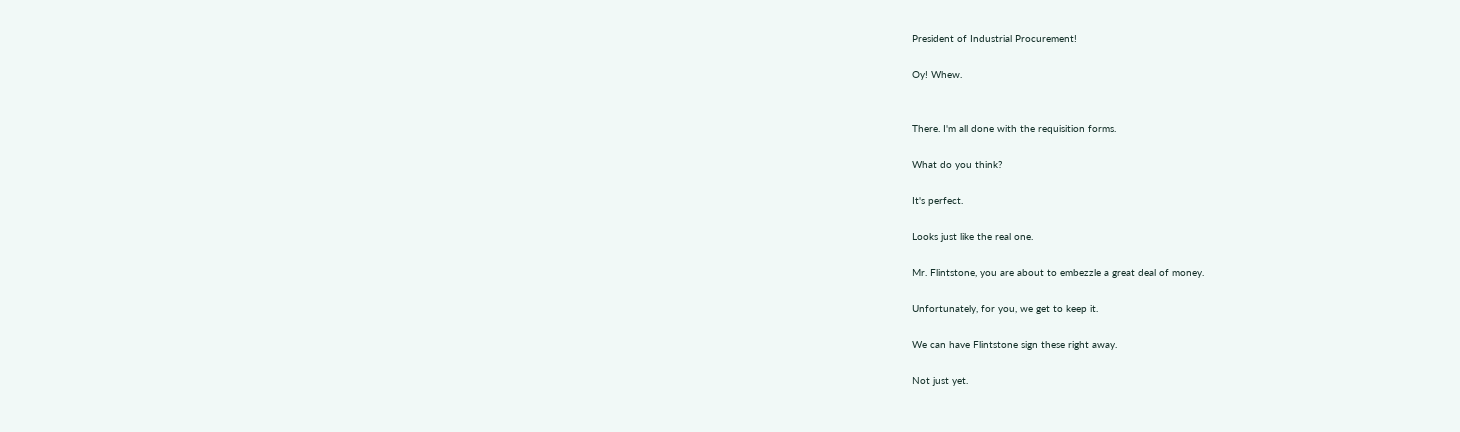President of Industrial Procurement!

Oy! Whew.


There. I'm all done with the requisition forms.

What do you think?

It's perfect.

Looks just like the real one.

Mr. Flintstone, you are about to embezzle a great deal of money.

Unfortunately, for you, we get to keep it.

We can have Flintstone sign these right away.

Not just yet.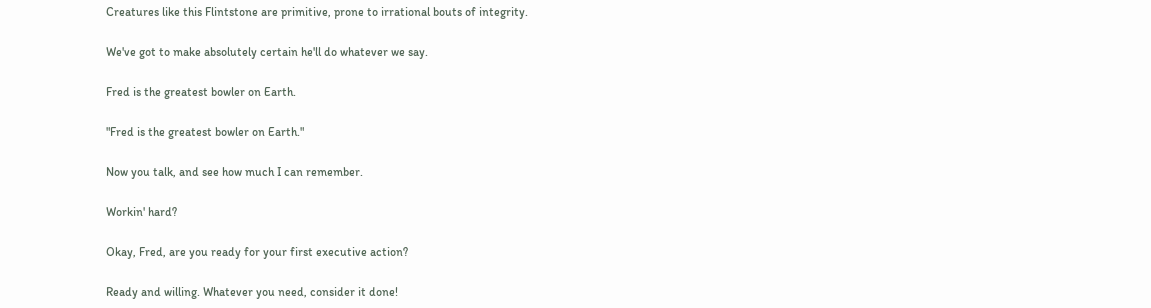Creatures like this Flintstone are primitive, prone to irrational bouts of integrity.

We've got to make absolutely certain he'll do whatever we say.

Fred is the greatest bowler on Earth.

"Fred is the greatest bowler on Earth."

Now you talk, and see how much I can remember.

Workin' hard?

Okay, Fred, are you ready for your first executive action?

Ready and willing. Whatever you need, consider it done!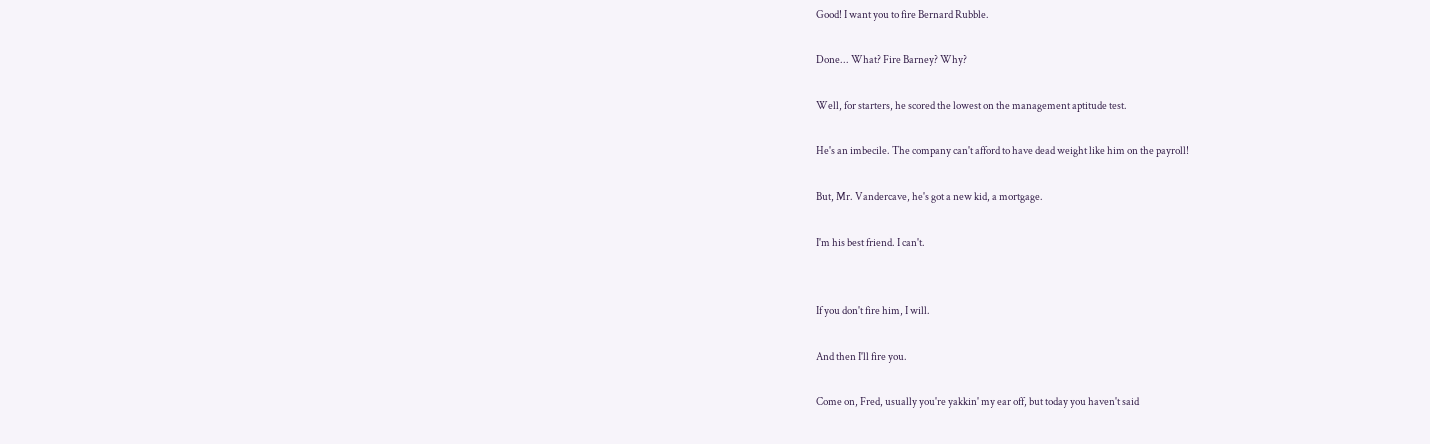Good! I want you to fire Bernard Rubble.

Done... What? Fire Barney? Why?

Well, for starters, he scored the lowest on the management aptitude test.

He's an imbecile. The company can't afford to have dead weight like him on the payroll!

But, Mr. Vandercave, he's got a new kid, a mortgage.

I'm his best friend. I can't.


If you don't fire him, I will.

And then I'll fire you.

Come on, Fred, usually you're yakkin' my ear off, but today you haven't said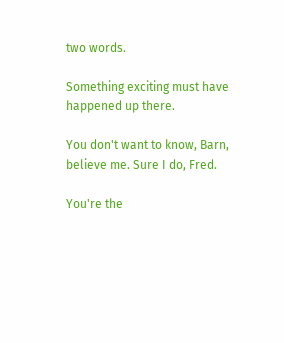two words.

Something exciting must have happened up there.

You don't want to know, Barn, believe me. Sure I do, Fred.

You're the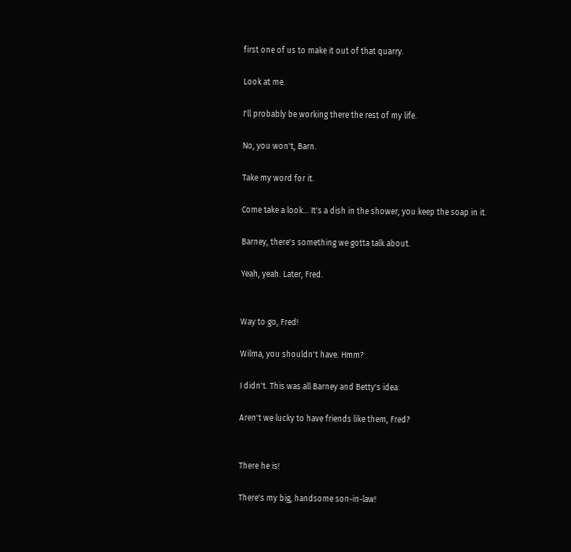first one of us to make it out of that quarry.

Look at me.

I'll probably be working there the rest of my life.

No, you won't, Barn.

Take my word for it.

Come take a look... It's a dish in the shower, you keep the soap in it.

Barney, there's something we gotta talk about.

Yeah, yeah. Later, Fred.


Way to go, Fred!

Wilma, you shouldn't have. Hmm?

I didn't. This was all Barney and Betty's idea.

Aren't we lucky to have friends like them, Fred?


There he is!

There's my big, handsome son-in-law!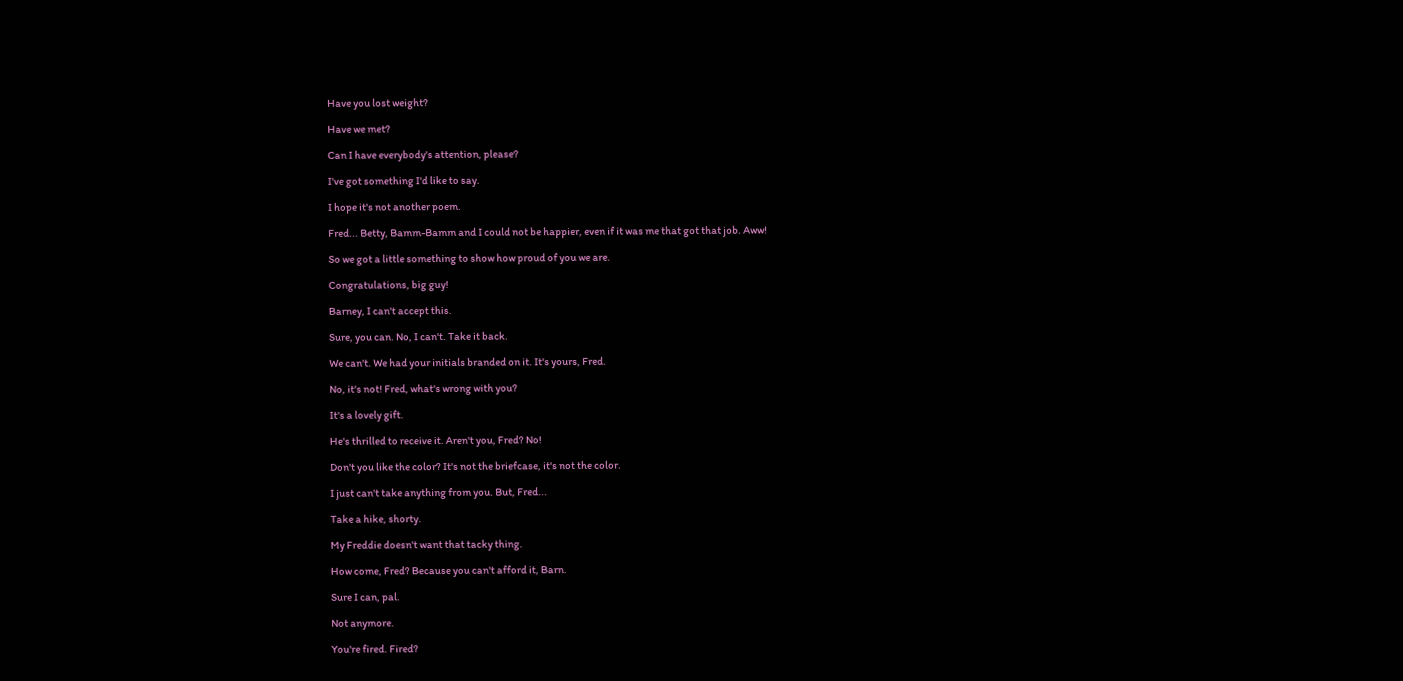Have you lost weight?

Have we met?

Can I have everybody's attention, please?

I've got something I'd like to say.

I hope it's not another poem.

Fred... Betty, Bamm-Bamm and I could not be happier, even if it was me that got that job. Aww!

So we got a little something to show how proud of you we are.

Congratulations, big guy!

Barney, I can't accept this.

Sure, you can. No, I can't. Take it back.

We can't. We had your initials branded on it. It's yours, Fred.

No, it's not! Fred, what's wrong with you?

It's a lovely gift.

He's thrilled to receive it. Aren't you, Fred? No!

Don't you like the color? It's not the briefcase, it's not the color.

I just can't take anything from you. But, Fred...

Take a hike, shorty.

My Freddie doesn't want that tacky thing.

How come, Fred? Because you can't afford it, Barn.

Sure I can, pal.

Not anymore.

You're fired. Fired?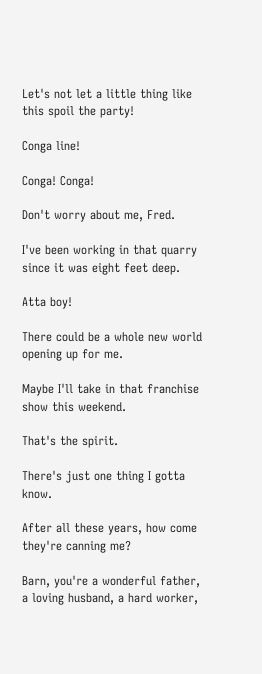Let's not let a little thing like this spoil the party!

Conga line!

Conga! Conga!

Don't worry about me, Fred.

I've been working in that quarry since it was eight feet deep.

Atta boy!

There could be a whole new world opening up for me.

Maybe I'll take in that franchise show this weekend.

That's the spirit.

There's just one thing I gotta know.

After all these years, how come they're canning me?

Barn, you're a wonderful father, a loving husband, a hard worker,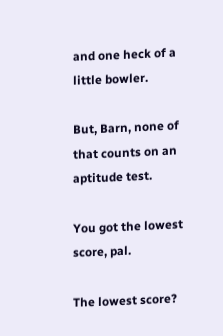and one heck of a little bowler.

But, Barn, none of that counts on an aptitude test.

You got the lowest score, pal.

The lowest score?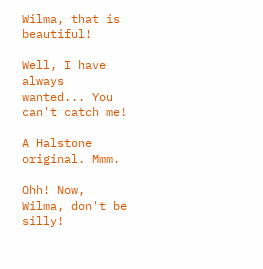Wilma, that is beautiful!

Well, I have always wanted... You can't catch me!

A Halstone original. Mmm.

Ohh! Now, Wilma, don't be silly!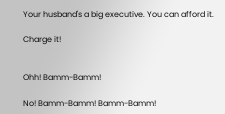Your husband's a big executive. You can afford it.

Charge it!


Ohh! Bamm-Bamm!

No! Bamm-Bamm! Bamm-Bamm!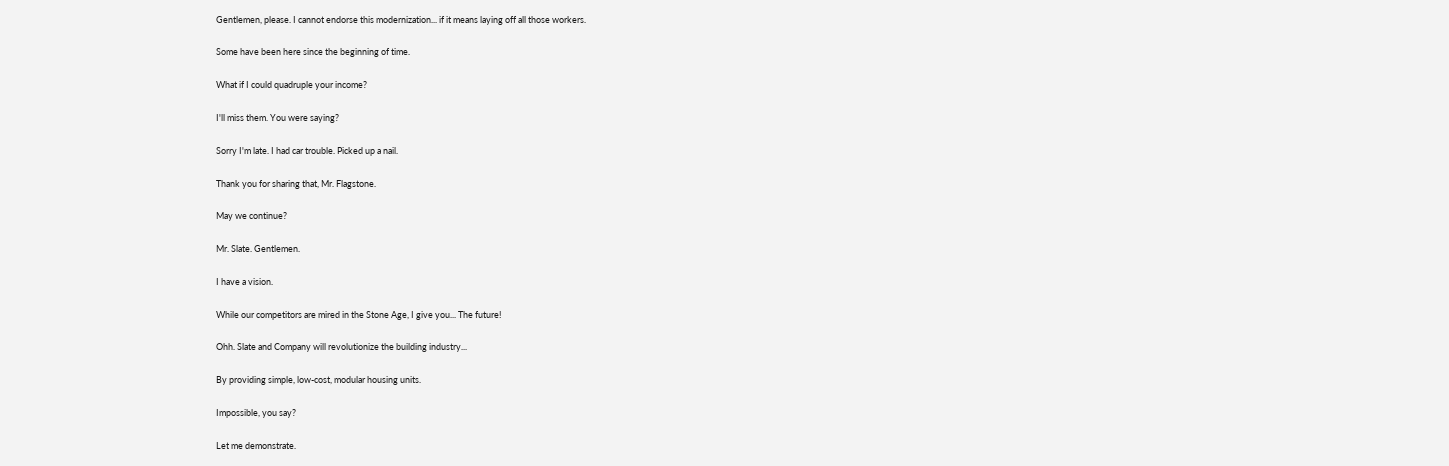Gentlemen, please. I cannot endorse this modernization... if it means laying off all those workers.

Some have been here since the beginning of time.

What if I could quadruple your income?

I'll miss them. You were saying?

Sorry I'm late. I had car trouble. Picked up a nail.

Thank you for sharing that, Mr. Flagstone.

May we continue?

Mr. Slate. Gentlemen.

I have a vision.

While our competitors are mired in the Stone Age, I give you... The future!

Ohh. Slate and Company will revolutionize the building industry...

By providing simple, low-cost, modular housing units.

Impossible, you say?

Let me demonstrate.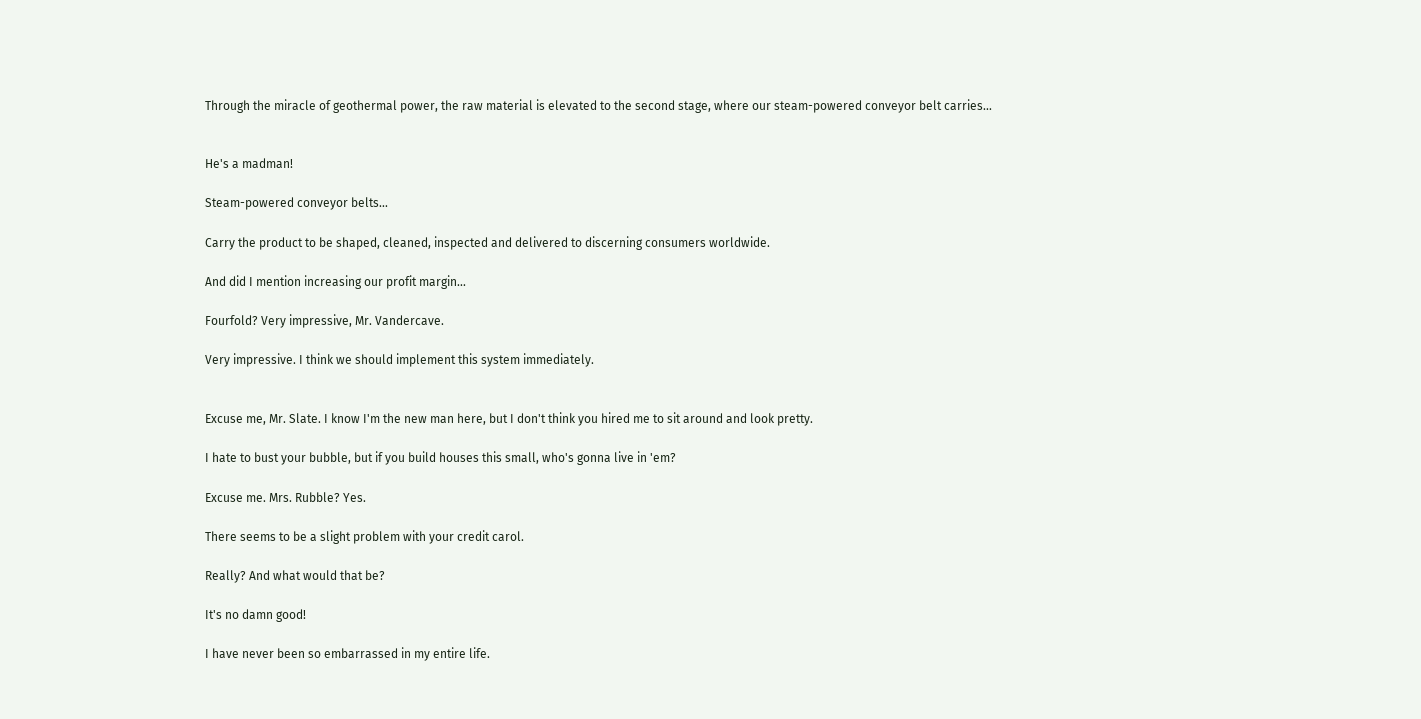Through the miracle of geothermal power, the raw material is elevated to the second stage, where our steam-powered conveyor belt carries...


He's a madman!

Steam-powered conveyor belts...

Carry the product to be shaped, cleaned, inspected and delivered to discerning consumers worldwide.

And did I mention increasing our profit margin...

Fourfold? Very impressive, Mr. Vandercave.

Very impressive. I think we should implement this system immediately.


Excuse me, Mr. Slate. I know I'm the new man here, but I don't think you hired me to sit around and look pretty.

I hate to bust your bubble, but if you build houses this small, who's gonna live in 'em?

Excuse me. Mrs. Rubble? Yes.

There seems to be a slight problem with your credit carol.

Really? And what would that be?

It's no damn good!

I have never been so embarrassed in my entire life.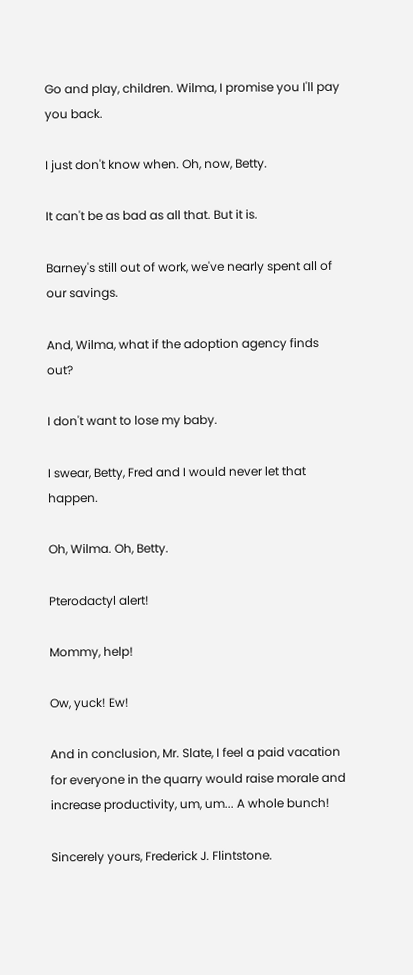Go and play, children. Wilma, I promise you I'll pay you back.

I just don't know when. Oh, now, Betty.

It can't be as bad as all that. But it is.

Barney's still out of work, we've nearly spent all of our savings.

And, Wilma, what if the adoption agency finds out?

I don't want to lose my baby.

I swear, Betty, Fred and I would never let that happen.

Oh, Wilma. Oh, Betty.

Pterodactyl alert!

Mommy, help!

Ow, yuck! Ew!

And in conclusion, Mr. Slate, I feel a paid vacation for everyone in the quarry would raise morale and increase productivity, um, um... A whole bunch!

Sincerely yours, Frederick J. Flintstone.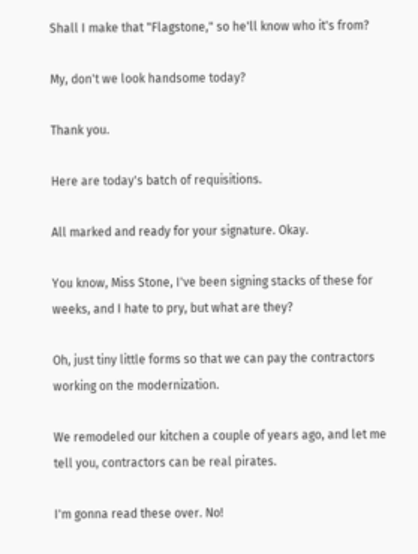Shall I make that "Flagstone," so he'll know who it's from?

My, don't we look handsome today?

Thank you.

Here are today's batch of requisitions.

All marked and ready for your signature. Okay.

You know, Miss Stone, I've been signing stacks of these for weeks, and I hate to pry, but what are they?

Oh, just tiny little forms so that we can pay the contractors working on the modernization.

We remodeled our kitchen a couple of years ago, and let me tell you, contractors can be real pirates.

I'm gonna read these over. No!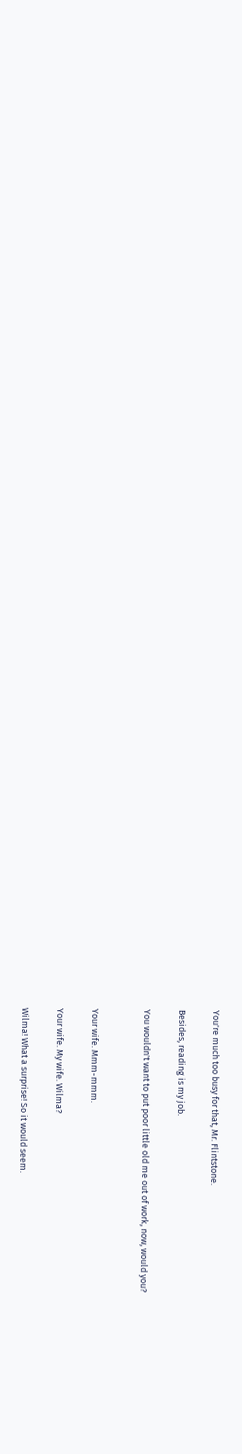You're much too busy for that, Mr. Flintstone.

Besides, reading is my job.

You wouldn't want to put poor little old me out of work, now, would you?


Your wife. Mmm-mmm.

Your wife. My wife. Wilma?

Wilma! What a surprise! So it would seem.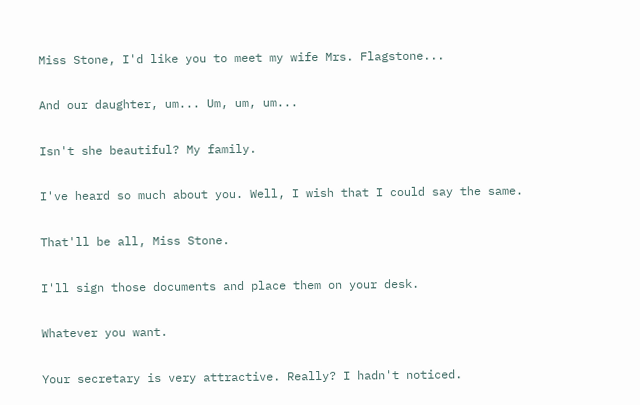Miss Stone, I'd like you to meet my wife Mrs. Flagstone...

And our daughter, um... Um, um, um...

Isn't she beautiful? My family.

I've heard so much about you. Well, I wish that I could say the same.

That'll be all, Miss Stone.

I'll sign those documents and place them on your desk.

Whatever you want.

Your secretary is very attractive. Really? I hadn't noticed.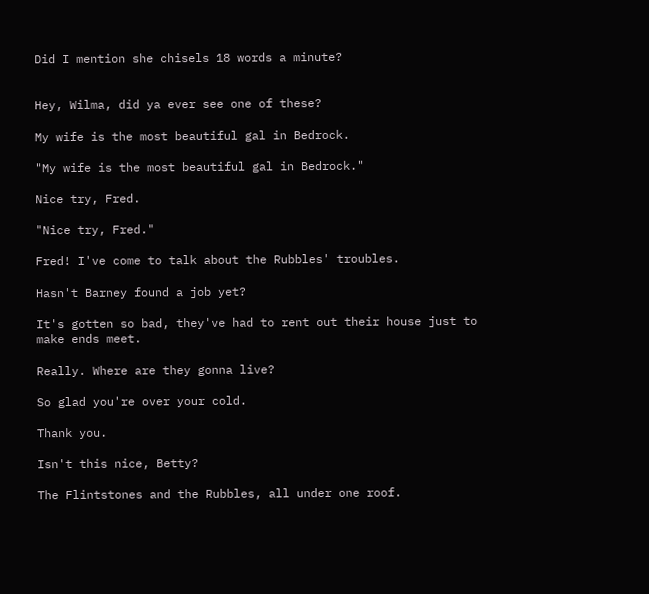Did I mention she chisels 18 words a minute?


Hey, Wilma, did ya ever see one of these?

My wife is the most beautiful gal in Bedrock.

"My wife is the most beautiful gal in Bedrock."

Nice try, Fred.

"Nice try, Fred."

Fred! I've come to talk about the Rubbles' troubles.

Hasn't Barney found a job yet?

It's gotten so bad, they've had to rent out their house just to make ends meet.

Really. Where are they gonna live?

So glad you're over your cold.

Thank you.

Isn't this nice, Betty?

The Flintstones and the Rubbles, all under one roof.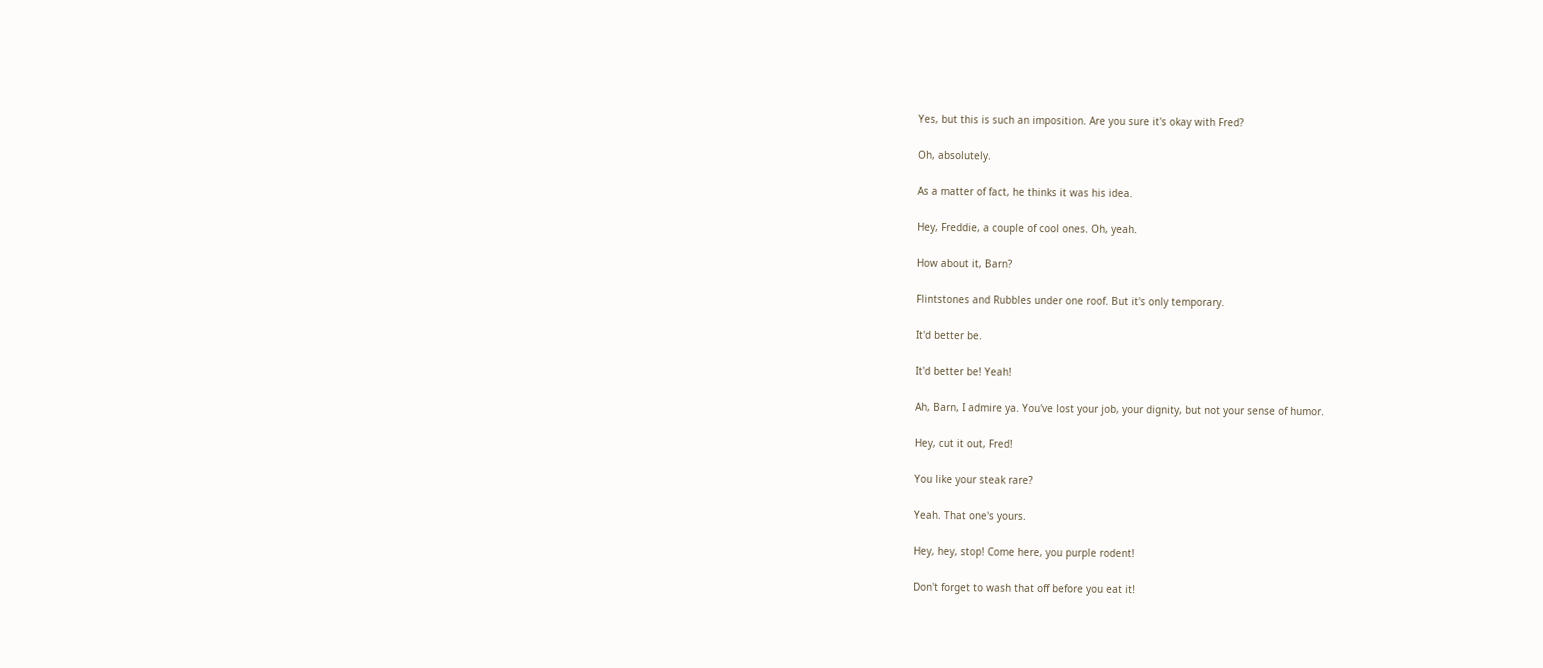Yes, but this is such an imposition. Are you sure it's okay with Fred?

Oh, absolutely.

As a matter of fact, he thinks it was his idea.

Hey, Freddie, a couple of cool ones. Oh, yeah.

How about it, Barn?

Flintstones and Rubbles under one roof. But it's only temporary.

It'd better be.

It'd better be! Yeah!

Ah, Barn, I admire ya. You've lost your job, your dignity, but not your sense of humor.

Hey, cut it out, Fred!

You like your steak rare?

Yeah. That one's yours.

Hey, hey, stop! Come here, you purple rodent!

Don't forget to wash that off before you eat it!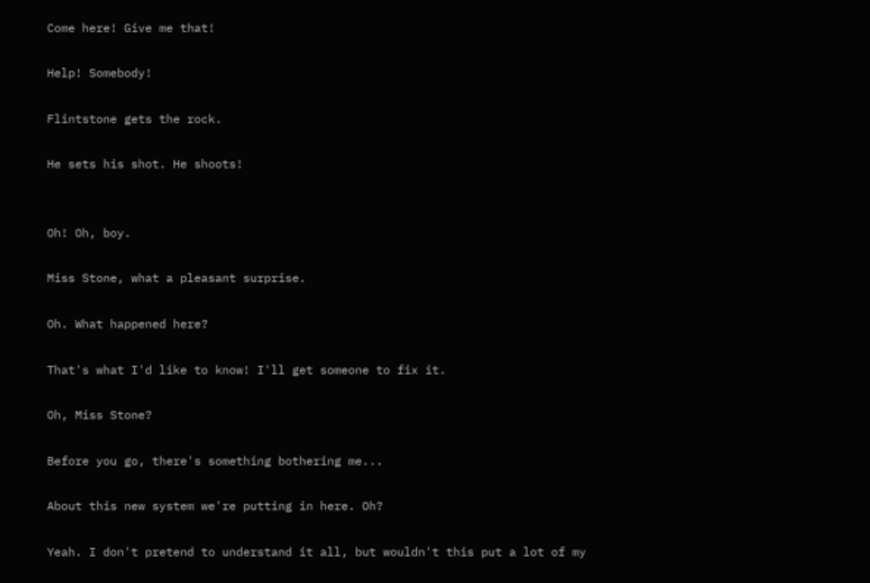Come here! Give me that!

Help! Somebody!

Flintstone gets the rock.

He sets his shot. He shoots!


Oh! Oh, boy.

Miss Stone, what a pleasant surprise.

Oh. What happened here?

That's what I'd like to know! I'll get someone to fix it.

Oh, Miss Stone?

Before you go, there's something bothering me...

About this new system we're putting in here. Oh?

Yeah. I don't pretend to understand it all, but wouldn't this put a lot of my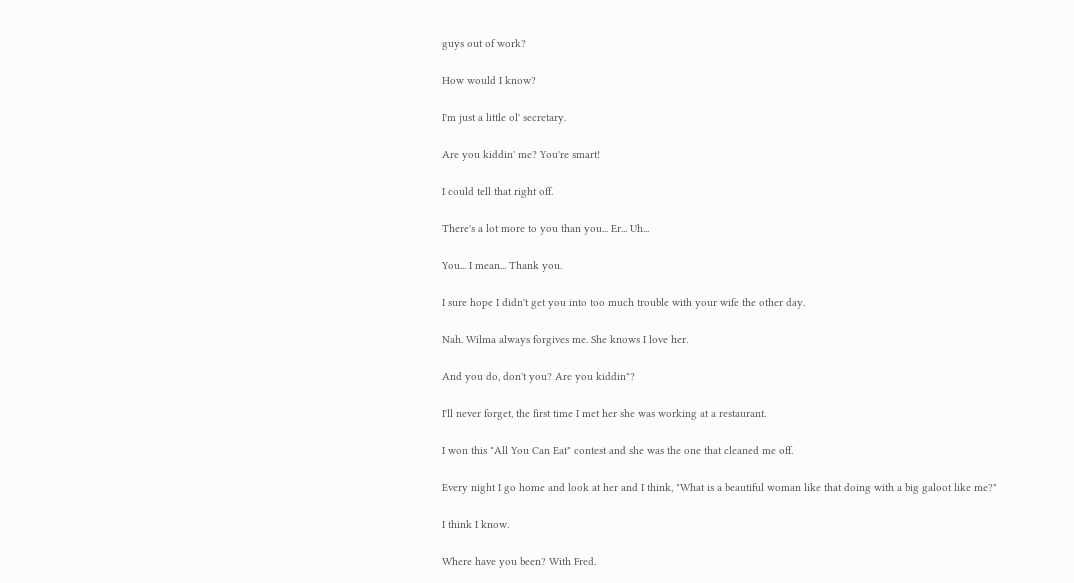guys out of work?

How would I know?

I'm just a little ol' secretary.

Are you kiddin' me? You're smart!

I could tell that right off.

There's a lot more to you than you... Er... Uh...

You... I mean... Thank you.

I sure hope I didn't get you into too much trouble with your wife the other day.

Nah. Wilma always forgives me. She knows I love her.

And you do, don't you? Are you kiddin"?

I'll never forget, the first time I met her she was working at a restaurant.

I won this "All You Can Eat" contest and she was the one that cleaned me off.

Every night I go home and look at her and I think, "What is a beautiful woman like that doing with a big galoot like me?"

I think I know.

Where have you been? With Fred.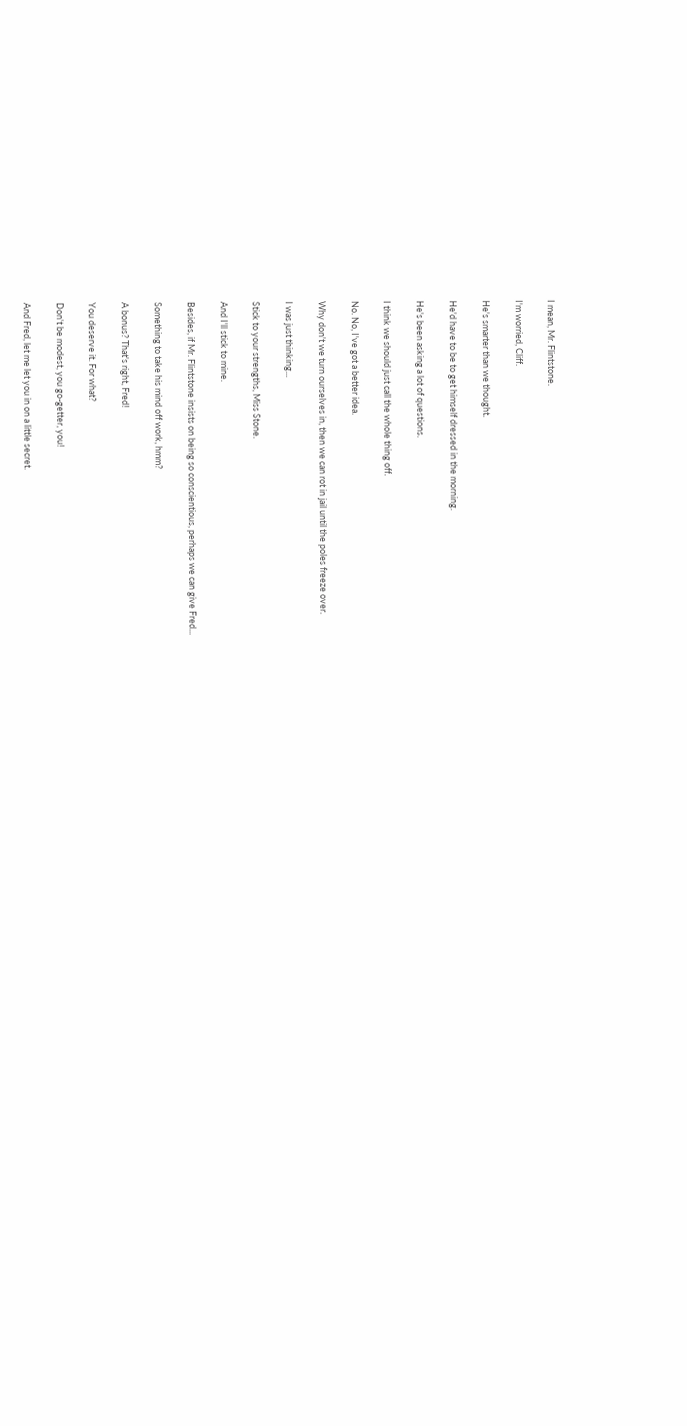I mean, Mr. Flintstone.

I'm worried, Cliff.

He's smarter than we thought.

He'd have to be to get himself dressed in the morning.

He's been asking a lot of questions.

I think we should just call the whole thing off.

No. No, I've got a better idea.

Why don't we turn ourselves in, then we can rot in jail until the poles freeze over.

I was just thinking...

Stick to your strengths, Miss Stone.

And I'll stick to mine.

Besides, if Mr. Flintstone insists on being so conscientious, perhaps we can give Fred...

Something to take his mind off work, hmm?

A bonus? That's right, Fred!

You deserve it. For what?

Don't be modest, you go-getter, you!

And Fred, let me let you in on a little secret.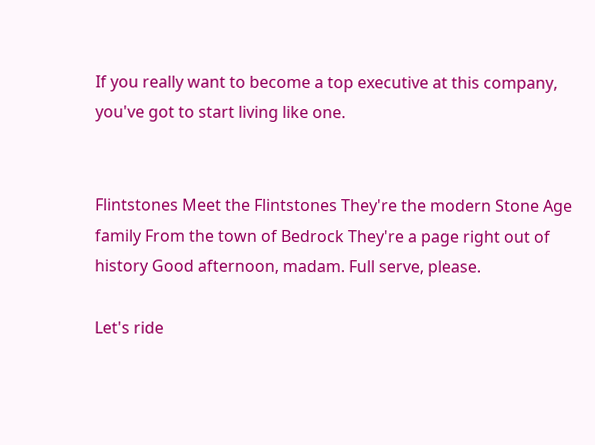If you really want to become a top executive at this company, you've got to start living like one.


Flintstones Meet the Flintstones They're the modern Stone Age family From the town of Bedrock They're a page right out of history Good afternoon, madam. Full serve, please.

Let's ride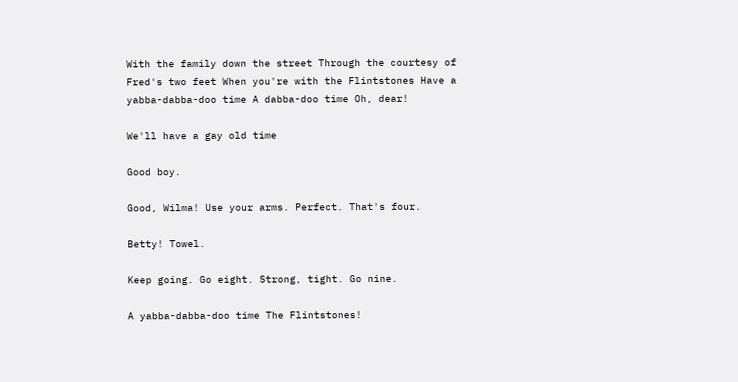With the family down the street Through the courtesy of Fred's two feet When you're with the Flintstones Have a yabba-dabba-doo time A dabba-doo time Oh, dear!

We'll have a gay old time

Good boy.

Good, Wilma! Use your arms. Perfect. That's four.

Betty! Towel.

Keep going. Go eight. Strong, tight. Go nine.

A yabba-dabba-doo time The Flintstones!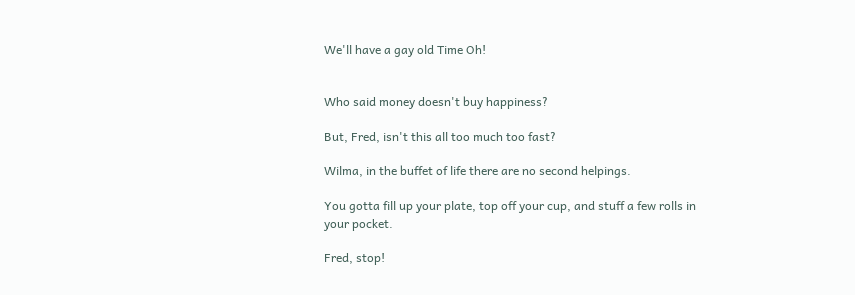We'll have a gay old Time Oh!


Who said money doesn't buy happiness?

But, Fred, isn't this all too much too fast?

Wilma, in the buffet of life there are no second helpings.

You gotta fill up your plate, top off your cup, and stuff a few rolls in your pocket.

Fred, stop!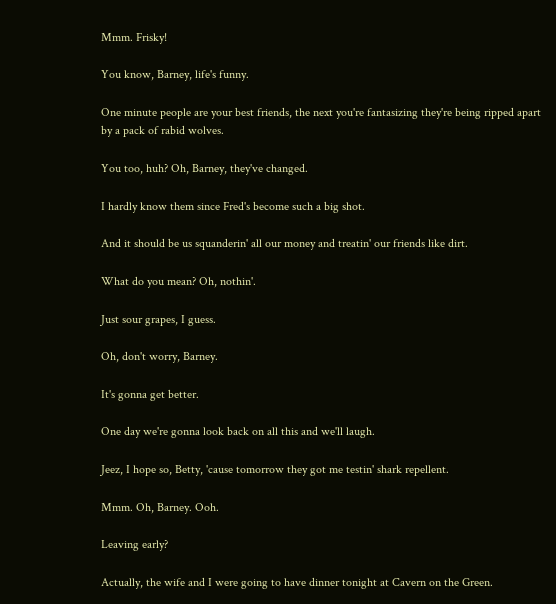Mmm. Frisky!

You know, Barney, life's funny.

One minute people are your best friends, the next you're fantasizing they're being ripped apart by a pack of rabid wolves.

You too, huh? Oh, Barney, they've changed.

I hardly know them since Fred's become such a big shot.

And it should be us squanderin' all our money and treatin' our friends like dirt.

What do you mean? Oh, nothin'.

Just sour grapes, I guess.

Oh, don't worry, Barney.

It's gonna get better.

One day we're gonna look back on all this and we'll laugh.

Jeez, I hope so, Betty, 'cause tomorrow they got me testin' shark repellent.

Mmm. Oh, Barney. Ooh.

Leaving early?

Actually, the wife and I were going to have dinner tonight at Cavern on the Green.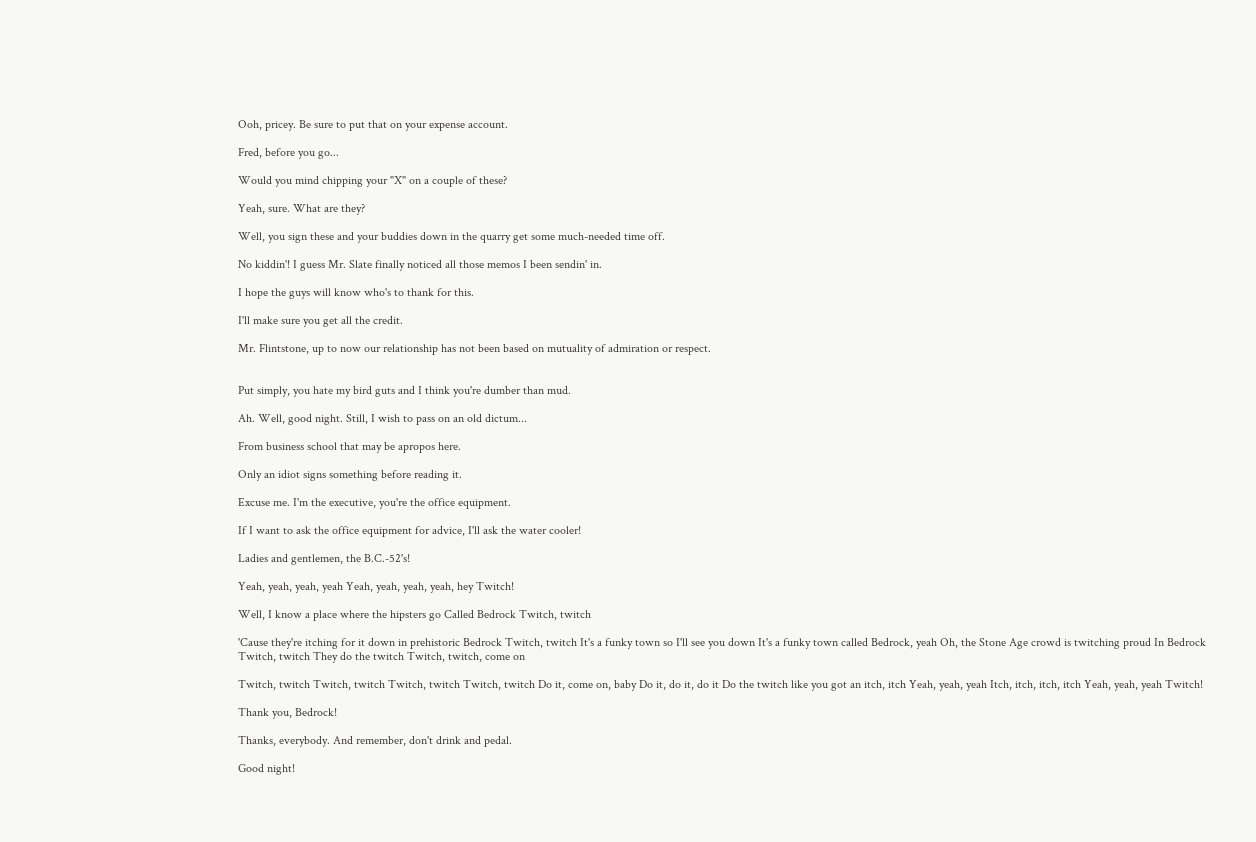Ooh, pricey. Be sure to put that on your expense account.

Fred, before you go...

Would you mind chipping your "X" on a couple of these?

Yeah, sure. What are they?

Well, you sign these and your buddies down in the quarry get some much-needed time off.

No kiddin'! I guess Mr. Slate finally noticed all those memos I been sendin' in.

I hope the guys will know who's to thank for this.

I'll make sure you get all the credit.

Mr. Flintstone, up to now our relationship has not been based on mutuality of admiration or respect.


Put simply, you hate my bird guts and I think you're dumber than mud.

Ah. Well, good night. Still, I wish to pass on an old dictum...

From business school that may be apropos here.

Only an idiot signs something before reading it.

Excuse me. I'm the executive, you're the office equipment.

If I want to ask the office equipment for advice, I'll ask the water cooler!

Ladies and gentlemen, the B.C.-52's!

Yeah, yeah, yeah, yeah Yeah, yeah, yeah, yeah, hey Twitch!

Well, I know a place where the hipsters go Called Bedrock Twitch, twitch

'Cause they're itching for it down in prehistoric Bedrock Twitch, twitch It's a funky town so I'll see you down It's a funky town called Bedrock, yeah Oh, the Stone Age crowd is twitching proud In Bedrock Twitch, twitch They do the twitch Twitch, twitch, come on

Twitch, twitch Twitch, twitch Twitch, twitch Twitch, twitch Do it, come on, baby Do it, do it, do it Do the twitch like you got an itch, itch Yeah, yeah, yeah Itch, itch, itch, itch Yeah, yeah, yeah Twitch!

Thank you, Bedrock!

Thanks, everybody. And remember, don't drink and pedal.

Good night!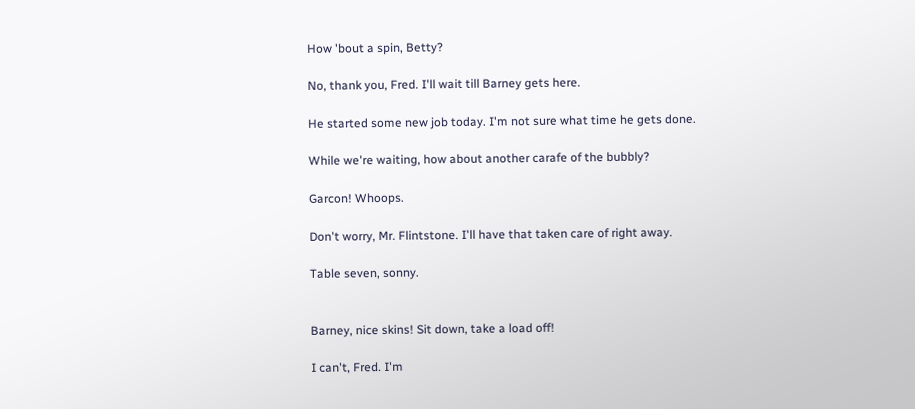How 'bout a spin, Betty?

No, thank you, Fred. I'll wait till Barney gets here.

He started some new job today. I'm not sure what time he gets done.

While we're waiting, how about another carafe of the bubbly?

Garcon! Whoops.

Don't worry, Mr. Flintstone. I'll have that taken care of right away.

Table seven, sonny.


Barney, nice skins! Sit down, take a load off!

I can't, Fred. I'm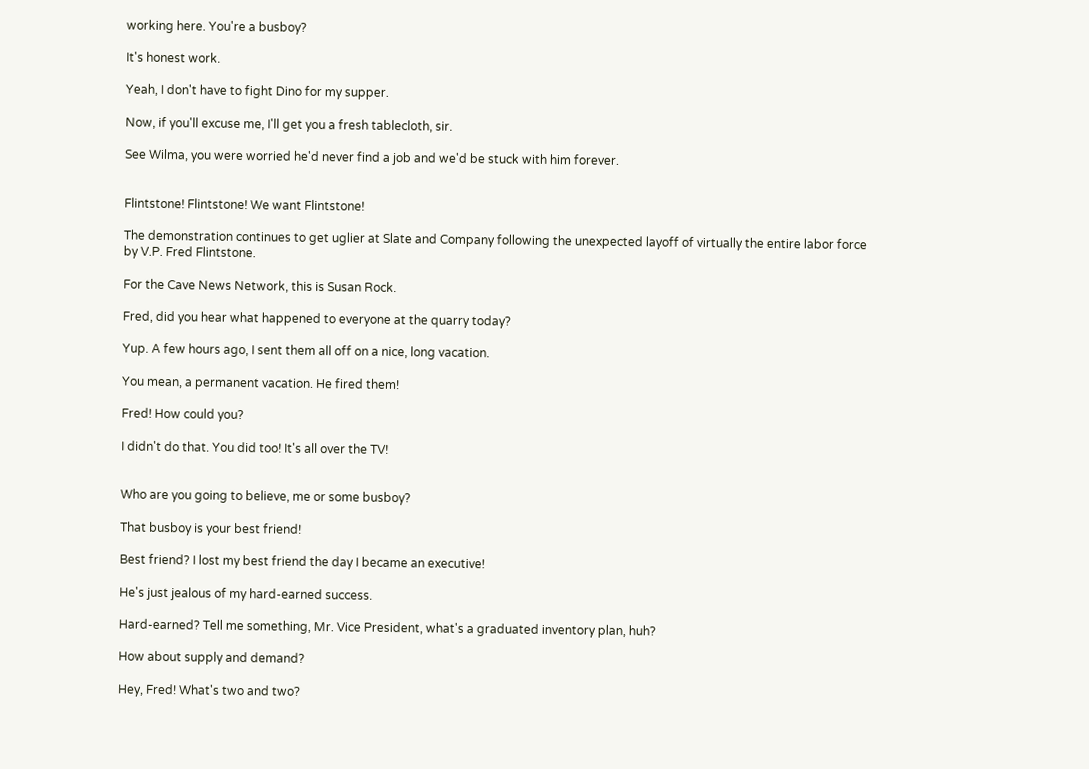working here. You're a busboy?

It's honest work.

Yeah, I don't have to fight Dino for my supper.

Now, if you'll excuse me, I'll get you a fresh tablecloth, sir.

See Wilma, you were worried he'd never find a job and we'd be stuck with him forever.


Flintstone! Flintstone! We want Flintstone!

The demonstration continues to get uglier at Slate and Company following the unexpected layoff of virtually the entire labor force by V.P. Fred Flintstone.

For the Cave News Network, this is Susan Rock.

Fred, did you hear what happened to everyone at the quarry today?

Yup. A few hours ago, I sent them all off on a nice, long vacation.

You mean, a permanent vacation. He fired them!

Fred! How could you?

I didn't do that. You did too! It's all over the TV!


Who are you going to believe, me or some busboy?

That busboy is your best friend!

Best friend? I lost my best friend the day I became an executive!

He's just jealous of my hard-earned success.

Hard-earned? Tell me something, Mr. Vice President, what's a graduated inventory plan, huh?

How about supply and demand?

Hey, Fred! What's two and two?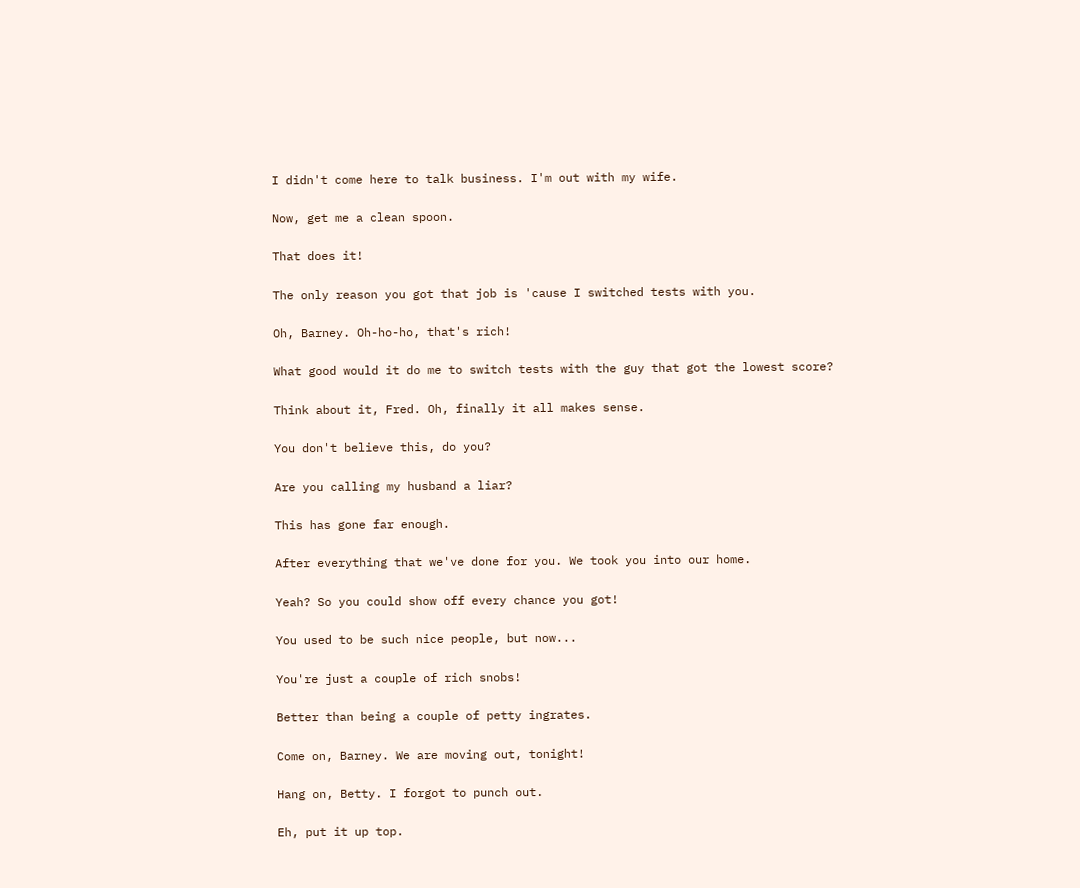I didn't come here to talk business. I'm out with my wife.

Now, get me a clean spoon.

That does it!

The only reason you got that job is 'cause I switched tests with you.

Oh, Barney. Oh-ho-ho, that's rich!

What good would it do me to switch tests with the guy that got the lowest score?

Think about it, Fred. Oh, finally it all makes sense.

You don't believe this, do you?

Are you calling my husband a liar?

This has gone far enough.

After everything that we've done for you. We took you into our home.

Yeah? So you could show off every chance you got!

You used to be such nice people, but now...

You're just a couple of rich snobs!

Better than being a couple of petty ingrates.

Come on, Barney. We are moving out, tonight!

Hang on, Betty. I forgot to punch out.

Eh, put it up top.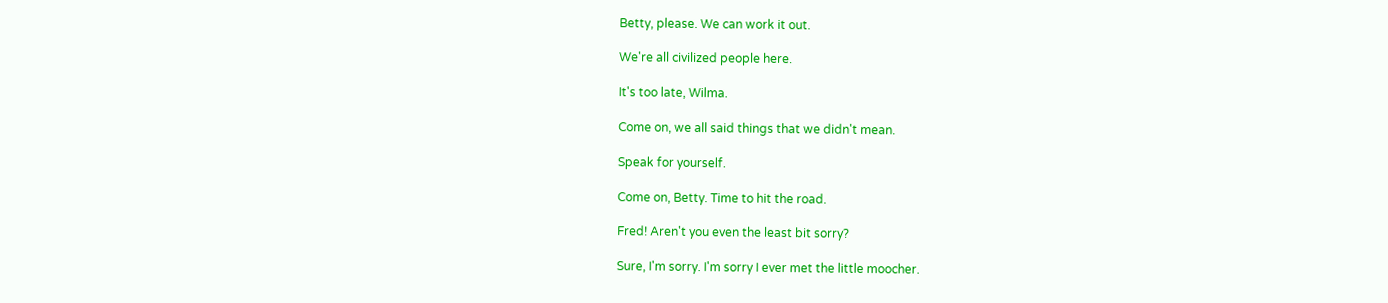Betty, please. We can work it out.

We're all civilized people here.

It's too late, Wilma.

Come on, we all said things that we didn't mean.

Speak for yourself.

Come on, Betty. Time to hit the road.

Fred! Aren't you even the least bit sorry?

Sure, I'm sorry. I'm sorry I ever met the little moocher.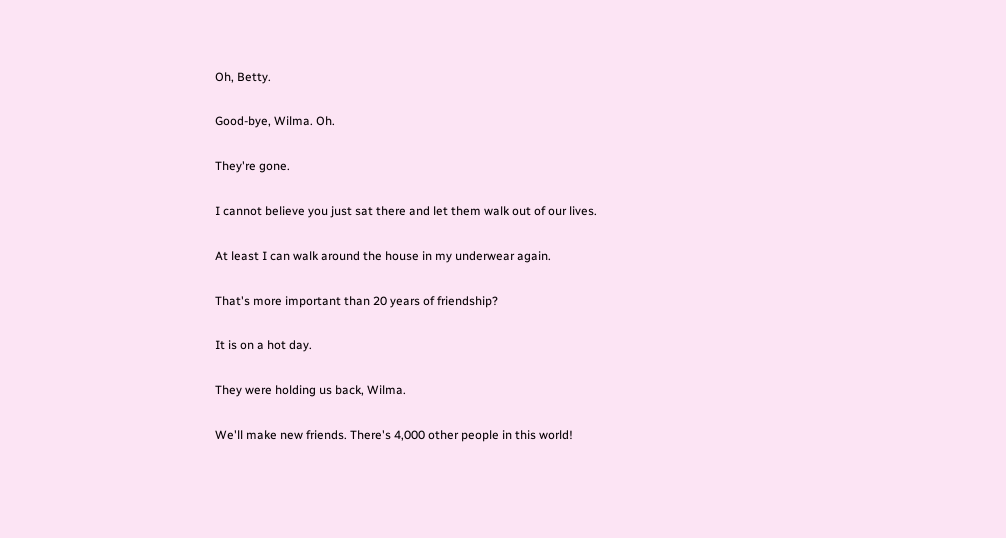Oh, Betty.

Good-bye, Wilma. Oh.

They're gone.

I cannot believe you just sat there and let them walk out of our lives.

At least I can walk around the house in my underwear again.

That's more important than 20 years of friendship?

It is on a hot day.

They were holding us back, Wilma.

We'll make new friends. There's 4,000 other people in this world!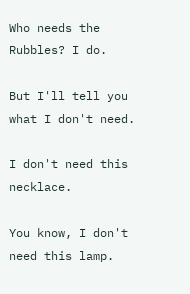Who needs the Rubbles? I do.

But I'll tell you what I don't need.

I don't need this necklace.

You know, I don't need this lamp.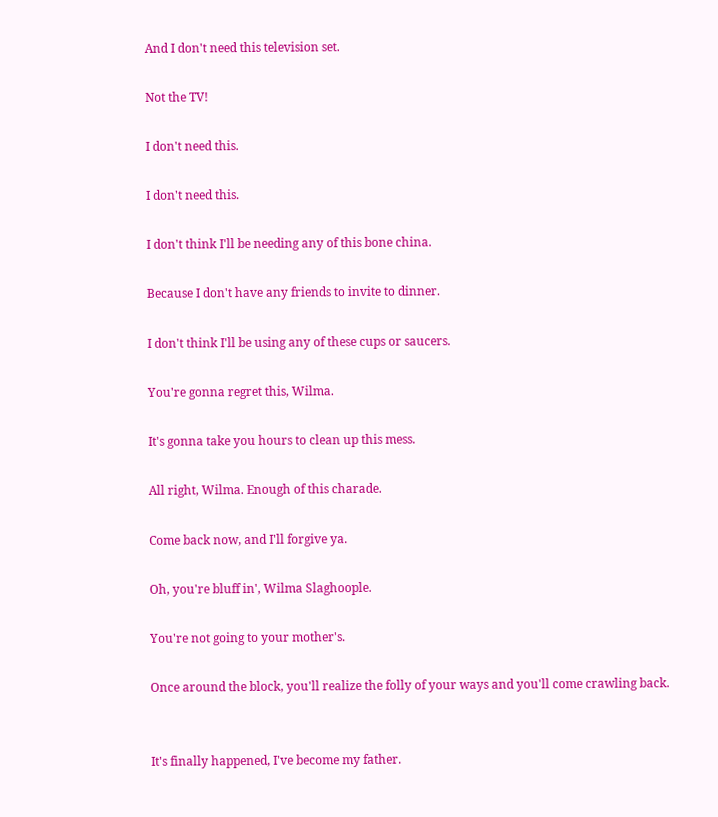And I don't need this television set.

Not the TV!

I don't need this.

I don't need this.

I don't think I'll be needing any of this bone china.

Because I don't have any friends to invite to dinner.

I don't think I'll be using any of these cups or saucers.

You're gonna regret this, Wilma.

It's gonna take you hours to clean up this mess.

All right, Wilma. Enough of this charade.

Come back now, and I'll forgive ya.

Oh, you're bluff in', Wilma Slaghoople.

You're not going to your mother's.

Once around the block, you'll realize the folly of your ways and you'll come crawling back.


It's finally happened, I've become my father.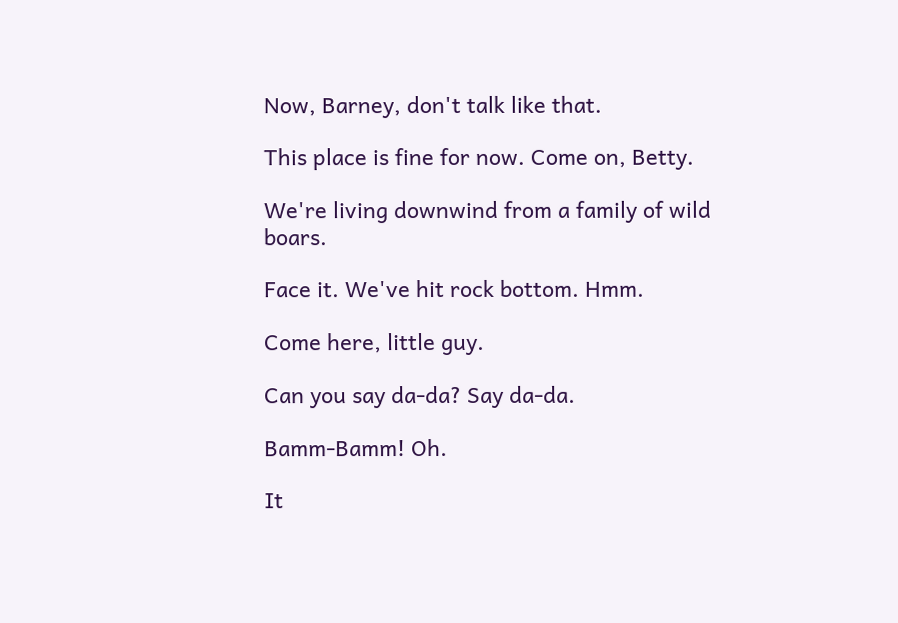Now, Barney, don't talk like that.

This place is fine for now. Come on, Betty.

We're living downwind from a family of wild boars.

Face it. We've hit rock bottom. Hmm.

Come here, little guy.

Can you say da-da? Say da-da.

Bamm-Bamm! Oh.

It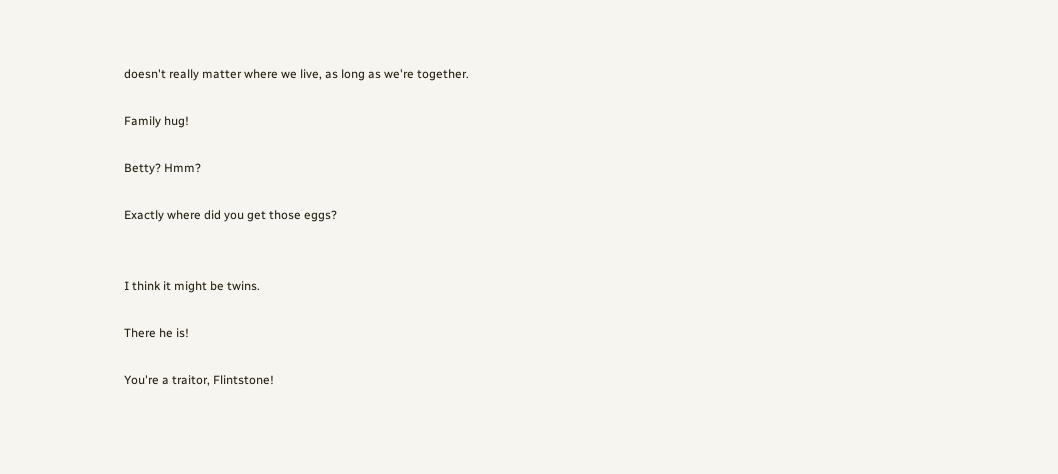doesn't really matter where we live, as long as we're together.

Family hug!

Betty? Hmm?

Exactly where did you get those eggs?


I think it might be twins.

There he is!

You're a traitor, Flintstone!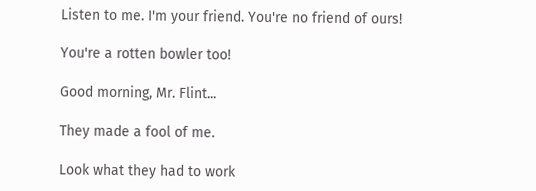Listen to me. I'm your friend. You're no friend of ours!

You're a rotten bowler too!

Good morning, Mr. Flint...

They made a fool of me.

Look what they had to work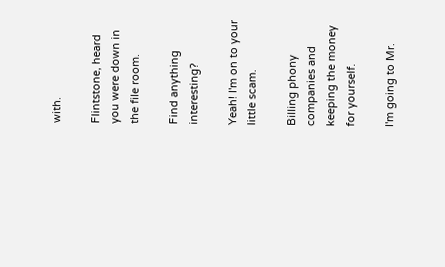with.

Flintstone, heard you were down in the file room.

Find anything interesting?

Yeah! I'm on to your little scam.

Billing phony companies and keeping the money for yourself.

I'm going to Mr.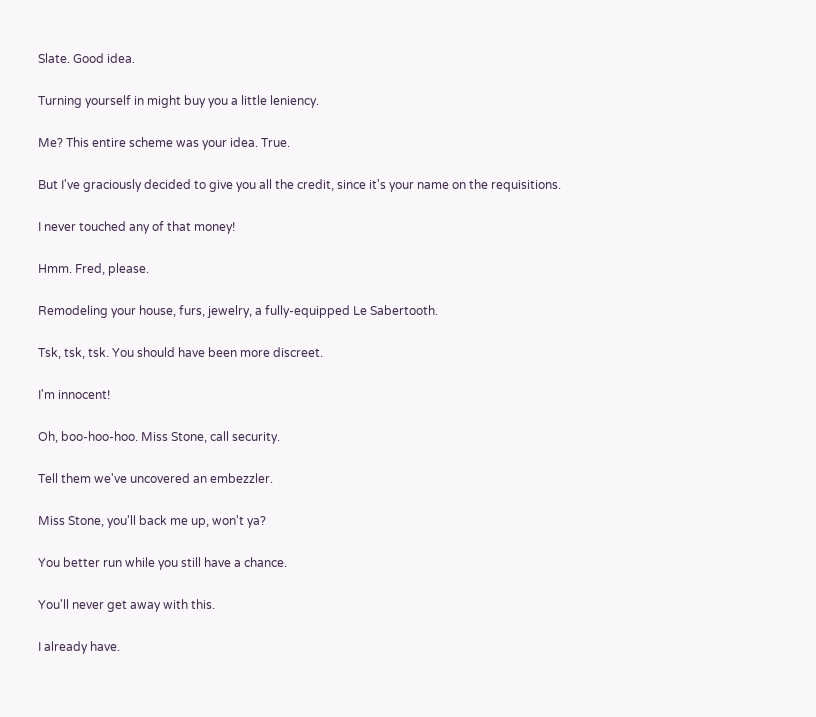Slate. Good idea.

Turning yourself in might buy you a little leniency.

Me? This entire scheme was your idea. True.

But I've graciously decided to give you all the credit, since it's your name on the requisitions.

I never touched any of that money!

Hmm. Fred, please.

Remodeling your house, furs, jewelry, a fully-equipped Le Sabertooth.

Tsk, tsk, tsk. You should have been more discreet.

I'm innocent!

Oh, boo-hoo-hoo. Miss Stone, call security.

Tell them we've uncovered an embezzler.

Miss Stone, you'll back me up, won't ya?

You better run while you still have a chance.

You'll never get away with this.

I already have.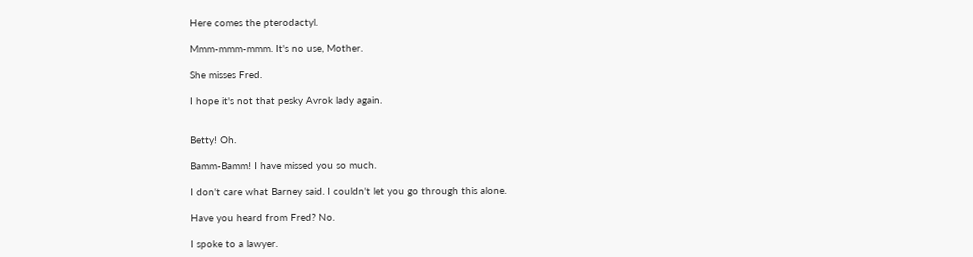Here comes the pterodactyl.

Mmm-mmm-mmm. It's no use, Mother.

She misses Fred.

I hope it's not that pesky Avrok lady again.


Betty! Oh.

Bamm-Bamm! I have missed you so much.

I don't care what Barney said. I couldn't let you go through this alone.

Have you heard from Fred? No.

I spoke to a lawyer.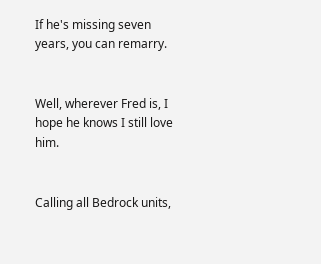If he's missing seven years, you can remarry.


Well, wherever Fred is, I hope he knows I still love him.


Calling all Bedrock units,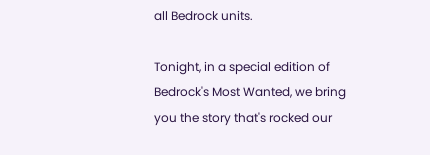all Bedrock units.

Tonight, in a special edition of Bedrock's Most Wanted, we bring you the story that's rocked our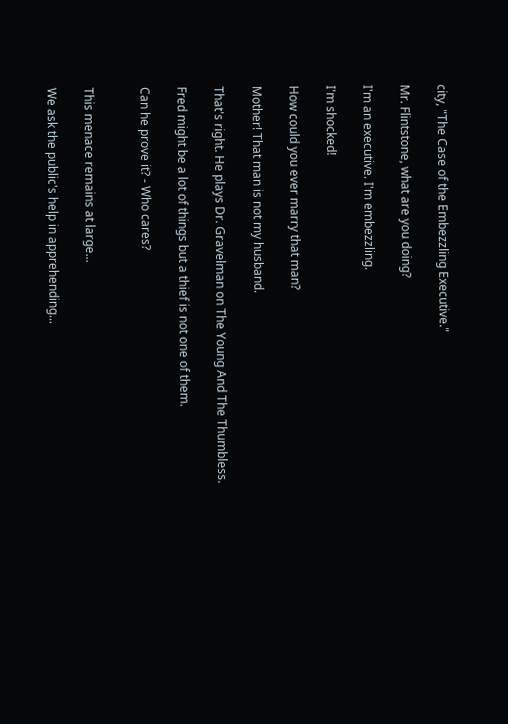city, "The Case of the Embezzling Executive."

Mr. Flintstone, what are you doing?

I'm an executive. I'm embezzling.

I'm shocked!

How could you ever marry that man?

Mother! That man is not my husband.

That's right. He plays Dr. Gravelman on The Young And The Thumbless.

Fred might be a lot of things but a thief is not one of them.

Can he prove it? - Who cares?


This menace remains at large...

We ask the public's help in apprehending...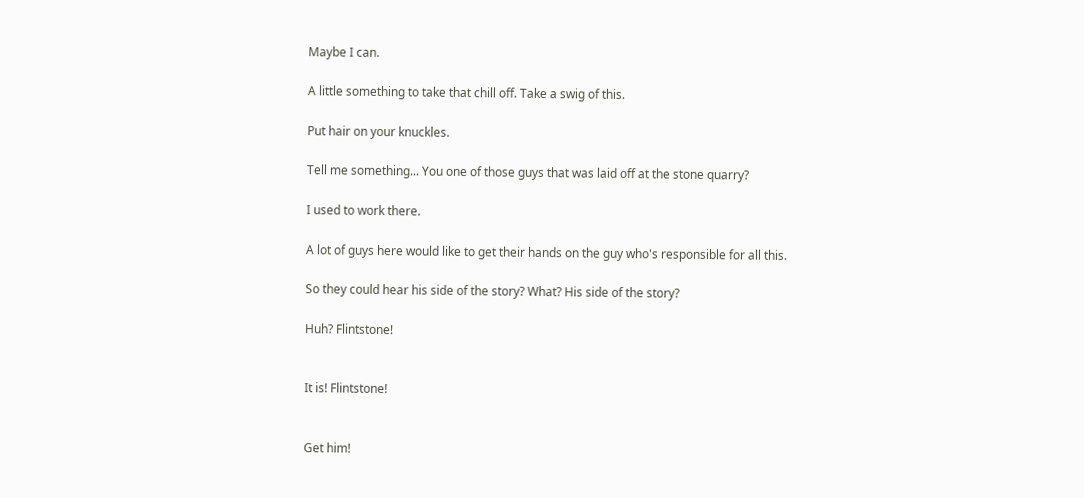Maybe I can.

A little something to take that chill off. Take a swig of this.

Put hair on your knuckles.

Tell me something... You one of those guys that was laid off at the stone quarry?

I used to work there.

A lot of guys here would like to get their hands on the guy who's responsible for all this.

So they could hear his side of the story? What? His side of the story?

Huh? Flintstone!


It is! Flintstone!


Get him!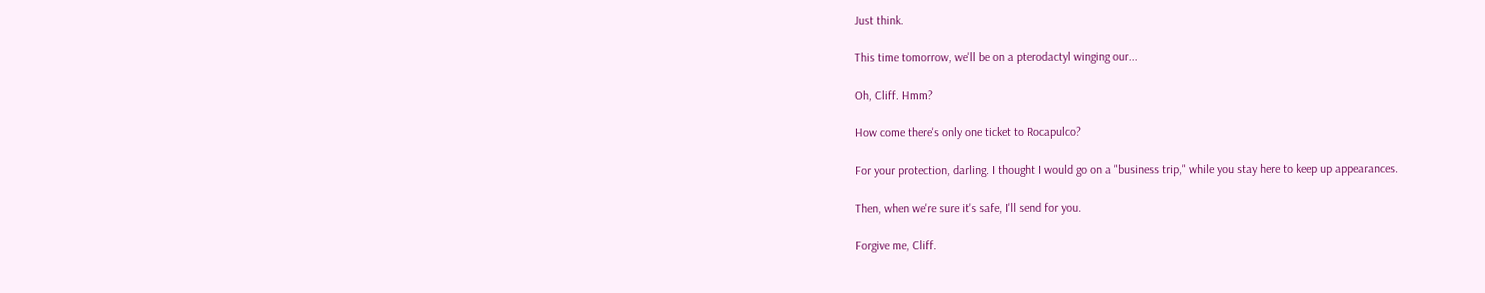Just think.

This time tomorrow, we'll be on a pterodactyl winging our...

Oh, Cliff. Hmm?

How come there's only one ticket to Rocapulco?

For your protection, darling. I thought I would go on a "business trip," while you stay here to keep up appearances.

Then, when we're sure it's safe, I'll send for you.

Forgive me, Cliff.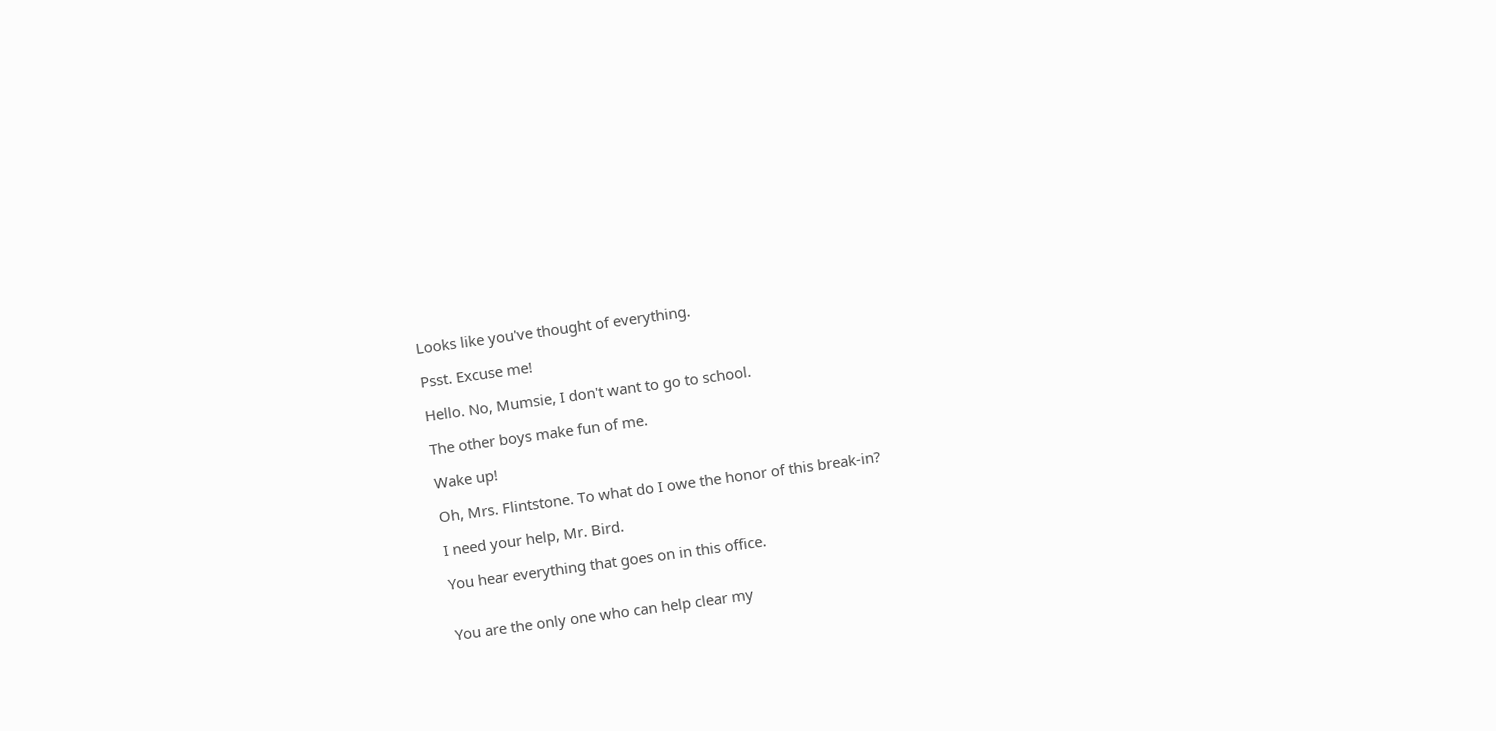Looks like you've thought of everything.

Psst. Excuse me!

Hello. No, Mumsie, I don't want to go to school.

The other boys make fun of me.

Wake up!

Oh, Mrs. Flintstone. To what do I owe the honor of this break-in?

I need your help, Mr. Bird.

You hear everything that goes on in this office.


You are the only one who can help clear my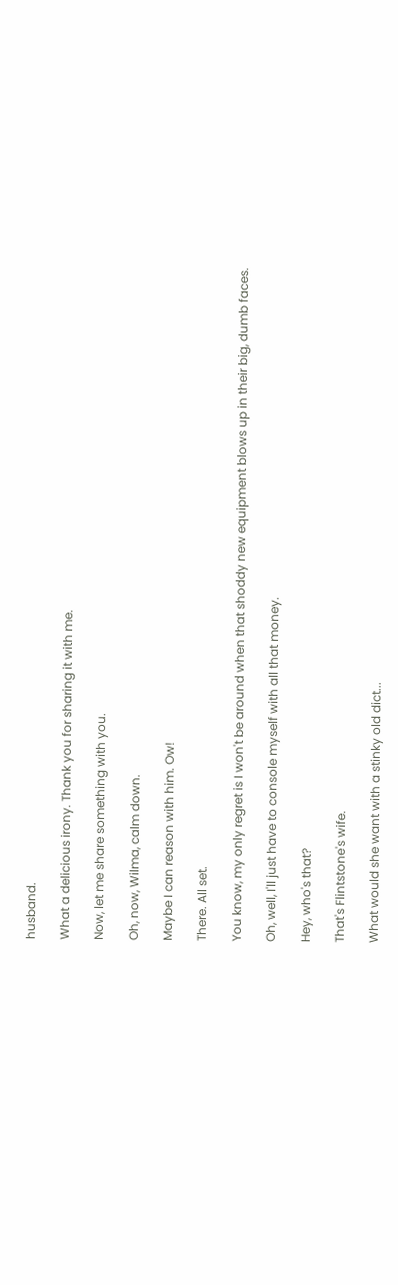husband.

What a delicious irony. Thank you for sharing it with me.

Now, let me share something with you.

Oh, now, Wilma, calm down.

Maybe I can reason with him. Ow!

There. All set.

You know, my only regret is I won't be around when that shoddy new equipment blows up in their big, dumb faces.

Oh, well, I'll just have to console myself with all that money.

Hey, who's that?

That's Flintstone's wife.

What would she want with a stinky old dict...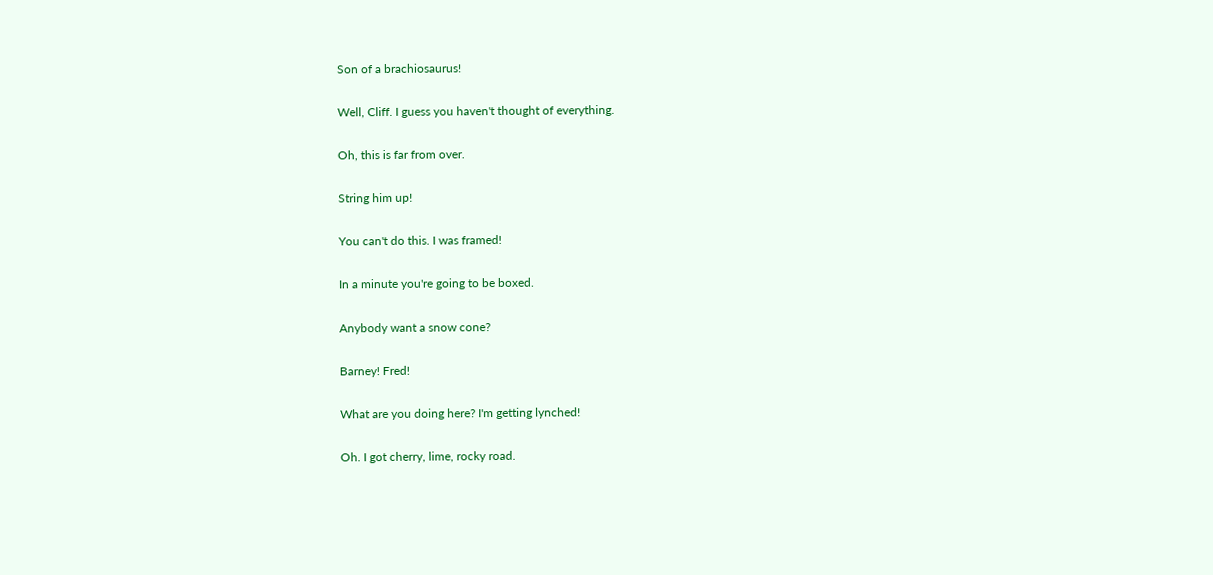Son of a brachiosaurus!

Well, Cliff. I guess you haven't thought of everything.

Oh, this is far from over.

String him up!

You can't do this. I was framed!

In a minute you're going to be boxed.

Anybody want a snow cone?

Barney! Fred!

What are you doing here? I'm getting lynched!

Oh. I got cherry, lime, rocky road.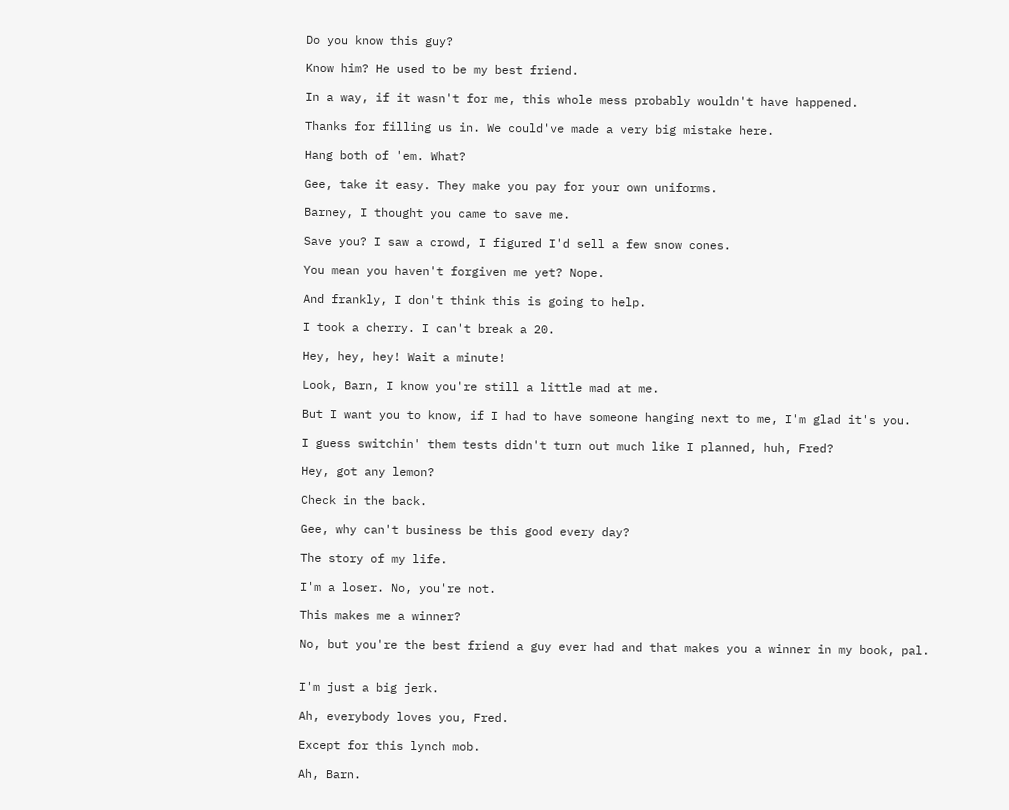Do you know this guy?

Know him? He used to be my best friend.

In a way, if it wasn't for me, this whole mess probably wouldn't have happened.

Thanks for filling us in. We could've made a very big mistake here.

Hang both of 'em. What?

Gee, take it easy. They make you pay for your own uniforms.

Barney, I thought you came to save me.

Save you? I saw a crowd, I figured I'd sell a few snow cones.

You mean you haven't forgiven me yet? Nope.

And frankly, I don't think this is going to help.

I took a cherry. I can't break a 20.

Hey, hey, hey! Wait a minute!

Look, Barn, I know you're still a little mad at me.

But I want you to know, if I had to have someone hanging next to me, I'm glad it's you.

I guess switchin' them tests didn't turn out much like I planned, huh, Fred?

Hey, got any lemon?

Check in the back.

Gee, why can't business be this good every day?

The story of my life.

I'm a loser. No, you're not.

This makes me a winner?

No, but you're the best friend a guy ever had and that makes you a winner in my book, pal.


I'm just a big jerk.

Ah, everybody loves you, Fred.

Except for this lynch mob.

Ah, Barn.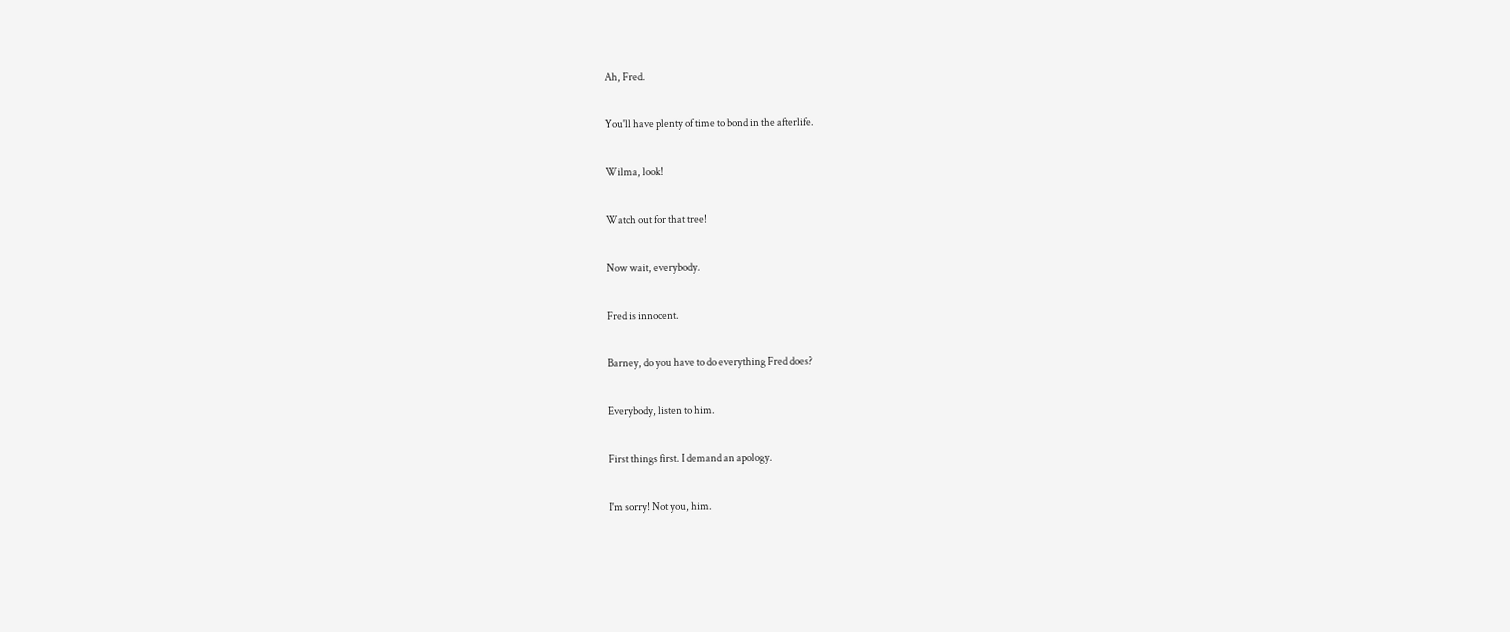Ah, Fred.

You'll have plenty of time to bond in the afterlife.

Wilma, look!

Watch out for that tree!

Now wait, everybody.

Fred is innocent.

Barney, do you have to do everything Fred does?

Everybody, listen to him.

First things first. I demand an apology.

I'm sorry! Not you, him.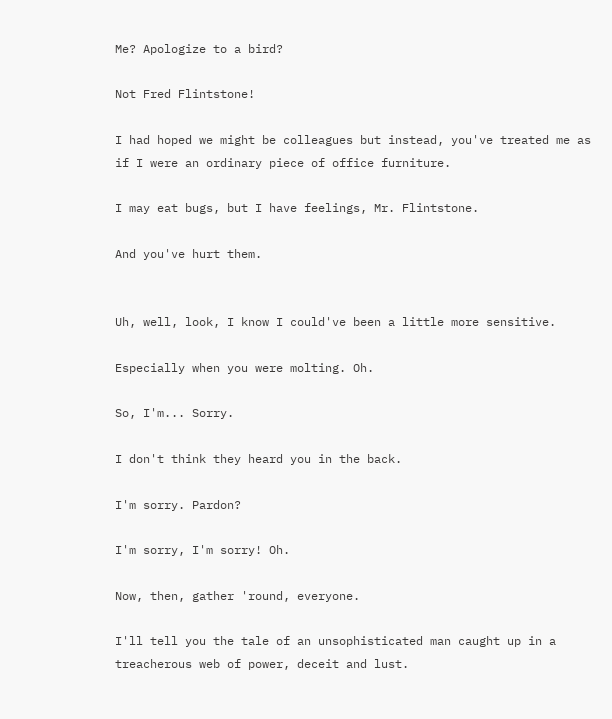Me? Apologize to a bird?

Not Fred Flintstone!

I had hoped we might be colleagues but instead, you've treated me as if I were an ordinary piece of office furniture.

I may eat bugs, but I have feelings, Mr. Flintstone.

And you've hurt them.


Uh, well, look, I know I could've been a little more sensitive.

Especially when you were molting. Oh.

So, I'm... Sorry.

I don't think they heard you in the back.

I'm sorry. Pardon?

I'm sorry, I'm sorry! Oh.

Now, then, gather 'round, everyone.

I'll tell you the tale of an unsophisticated man caught up in a treacherous web of power, deceit and lust.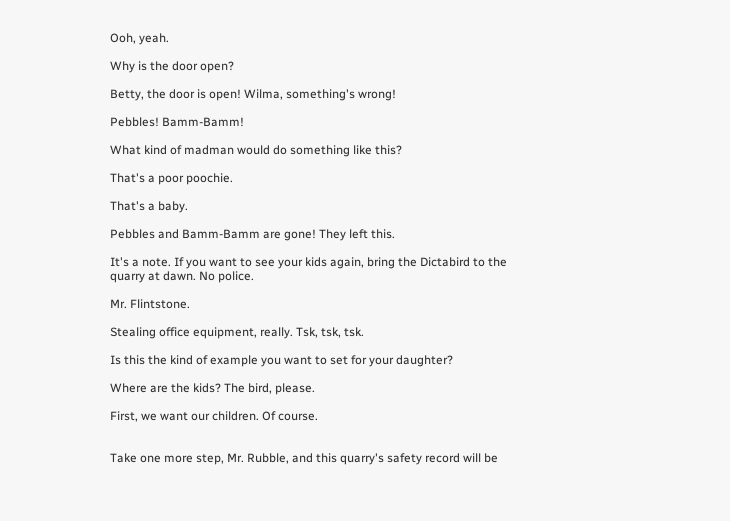Ooh, yeah.

Why is the door open?

Betty, the door is open! Wilma, something's wrong!

Pebbles! Bamm-Bamm!

What kind of madman would do something like this?

That's a poor poochie.

That's a baby.

Pebbles and Bamm-Bamm are gone! They left this.

It's a note. If you want to see your kids again, bring the Dictabird to the quarry at dawn. No police.

Mr. Flintstone.

Stealing office equipment, really. Tsk, tsk, tsk.

Is this the kind of example you want to set for your daughter?

Where are the kids? The bird, please.

First, we want our children. Of course.


Take one more step, Mr. Rubble, and this quarry's safety record will be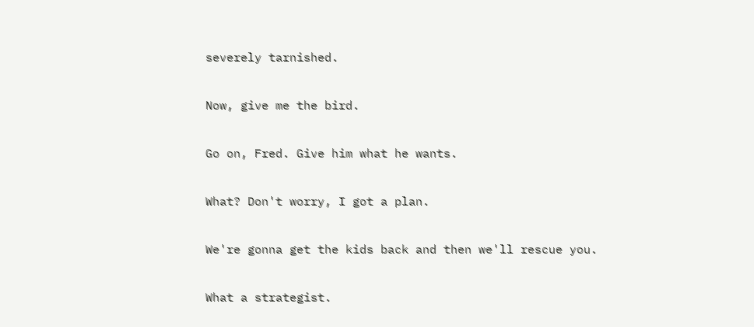severely tarnished.

Now, give me the bird.

Go on, Fred. Give him what he wants.

What? Don't worry, I got a plan.

We're gonna get the kids back and then we'll rescue you.

What a strategist.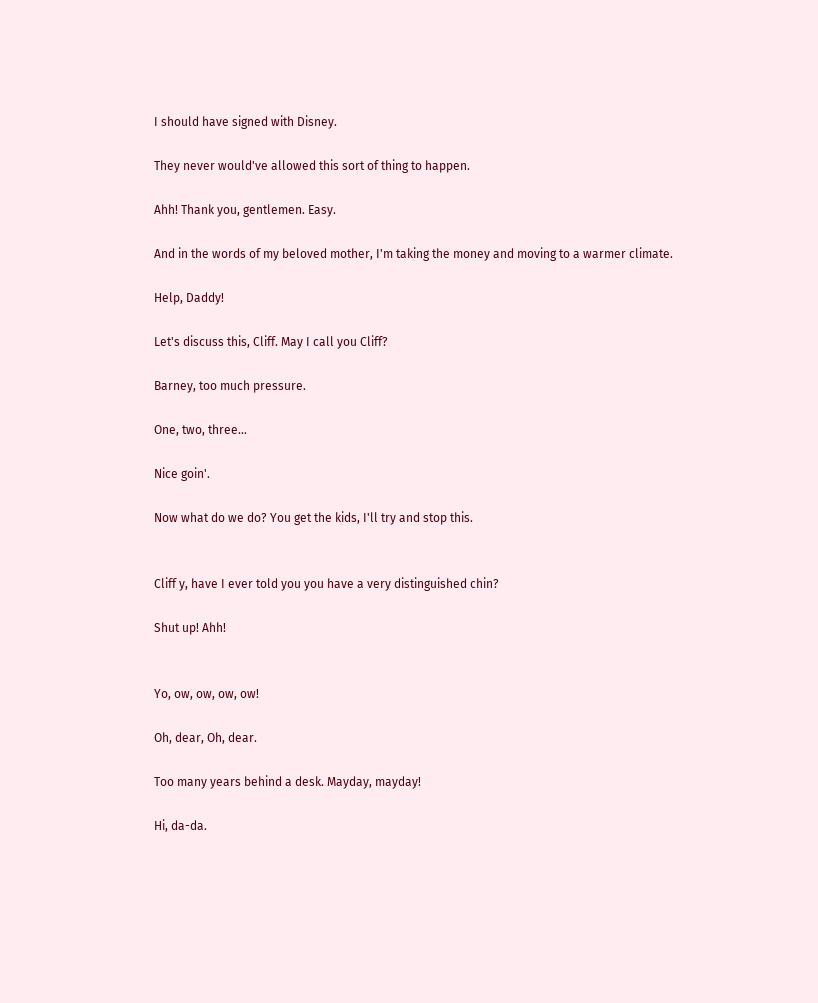I should have signed with Disney.

They never would've allowed this sort of thing to happen.

Ahh! Thank you, gentlemen. Easy.

And in the words of my beloved mother, I'm taking the money and moving to a warmer climate.

Help, Daddy!

Let's discuss this, Cliff. May I call you Cliff?

Barney, too much pressure.

One, two, three...

Nice goin'.

Now what do we do? You get the kids, I'll try and stop this.


Cliff y, have I ever told you you have a very distinguished chin?

Shut up! Ahh!


Yo, ow, ow, ow, ow!

Oh, dear, Oh, dear.

Too many years behind a desk. Mayday, mayday!

Hi, da-da.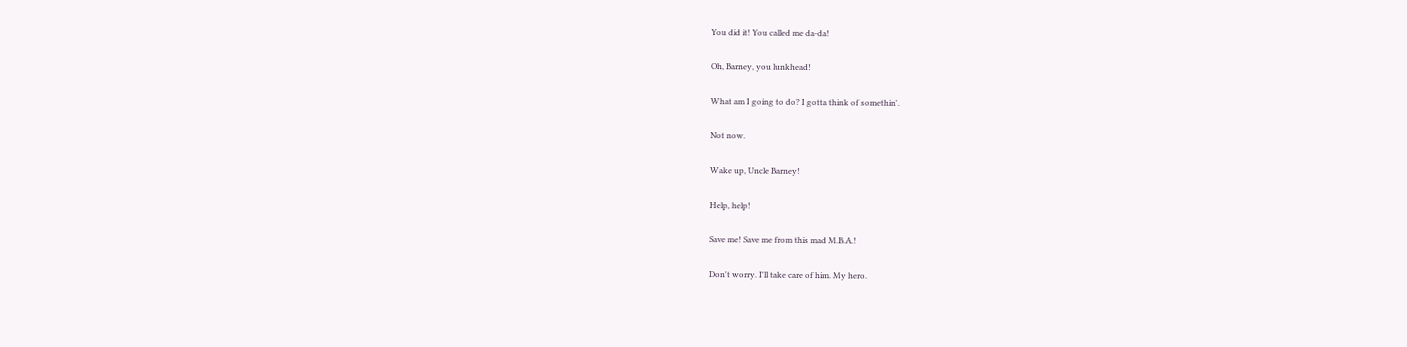You did it! You called me da-da!

Oh, Barney, you lunkhead!

What am I going to do? I gotta think of somethin'.

Not now.

Wake up, Uncle Barney!

Help, help!

Save me! Save me from this mad M.B.A.!

Don't worry. I'll take care of him. My hero.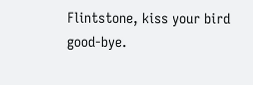Flintstone, kiss your bird good-bye.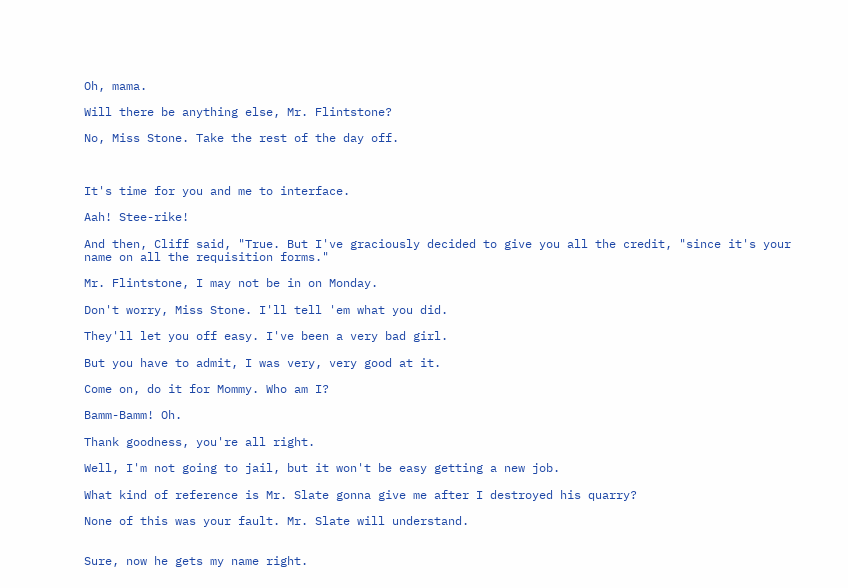Oh, mama.

Will there be anything else, Mr. Flintstone?

No, Miss Stone. Take the rest of the day off.



It's time for you and me to interface.

Aah! Stee-rike!

And then, Cliff said, "True. But I've graciously decided to give you all the credit, "since it's your name on all the requisition forms."

Mr. Flintstone, I may not be in on Monday.

Don't worry, Miss Stone. I'll tell 'em what you did.

They'll let you off easy. I've been a very bad girl.

But you have to admit, I was very, very good at it.

Come on, do it for Mommy. Who am I?

Bamm-Bamm! Oh.

Thank goodness, you're all right.

Well, I'm not going to jail, but it won't be easy getting a new job.

What kind of reference is Mr. Slate gonna give me after I destroyed his quarry?

None of this was your fault. Mr. Slate will understand.


Sure, now he gets my name right.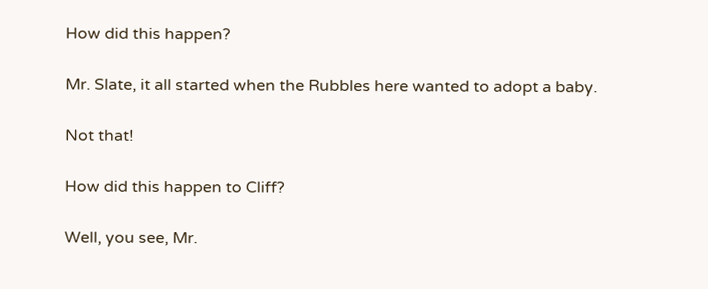How did this happen?

Mr. Slate, it all started when the Rubbles here wanted to adopt a baby.

Not that!

How did this happen to Cliff?

Well, you see, Mr.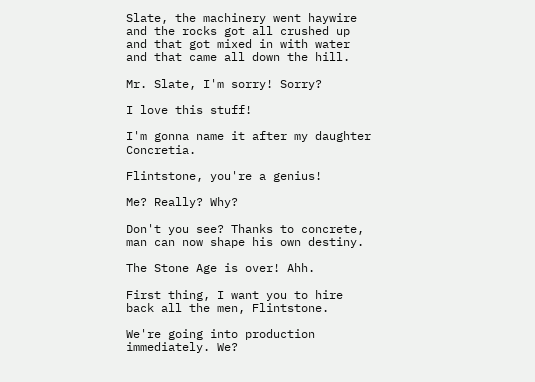Slate, the machinery went haywire and the rocks got all crushed up and that got mixed in with water and that came all down the hill.

Mr. Slate, I'm sorry! Sorry?

I love this stuff!

I'm gonna name it after my daughter Concretia.

Flintstone, you're a genius!

Me? Really? Why?

Don't you see? Thanks to concrete, man can now shape his own destiny.

The Stone Age is over! Ahh.

First thing, I want you to hire back all the men, Flintstone.

We're going into production immediately. We?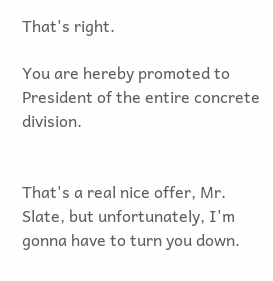That's right.

You are hereby promoted to President of the entire concrete division.


That's a real nice offer, Mr. Slate, but unfortunately, I'm gonna have to turn you down.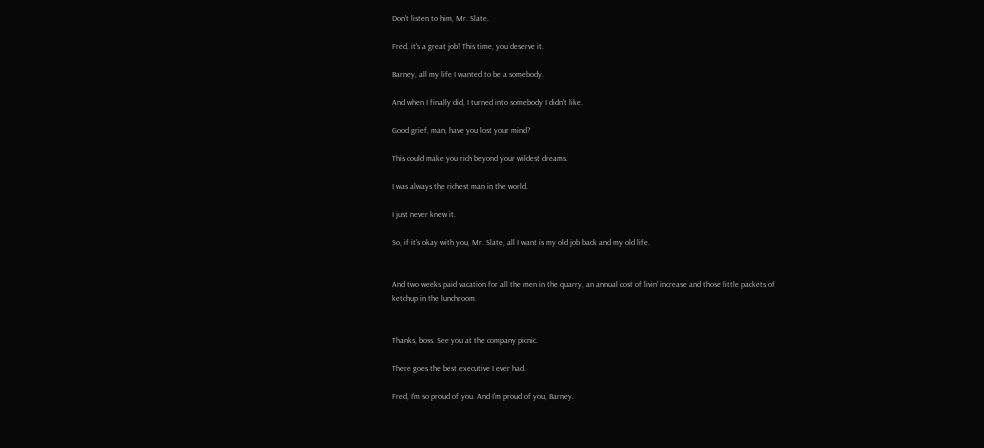Don't listen to him, Mr. Slate.

Fred, it's a great job! This time, you deserve it.

Barney, all my life I wanted to be a somebody.

And when I finally did, I turned into somebody I didn't like.

Good grief, man, have you lost your mind?

This could make you rich beyond your wildest dreams.

I was always the richest man in the world.

I just never knew it.

So, if it's okay with you, Mr. Slate, all I want is my old job back and my old life.


And two weeks paid vacation for all the men in the quarry, an annual cost of livin' increase and those little packets of ketchup in the lunchroom.


Thanks, boss. See you at the company picnic.

There goes the best executive I ever had.

Fred, I'm so proud of you. And I'm proud of you, Barney.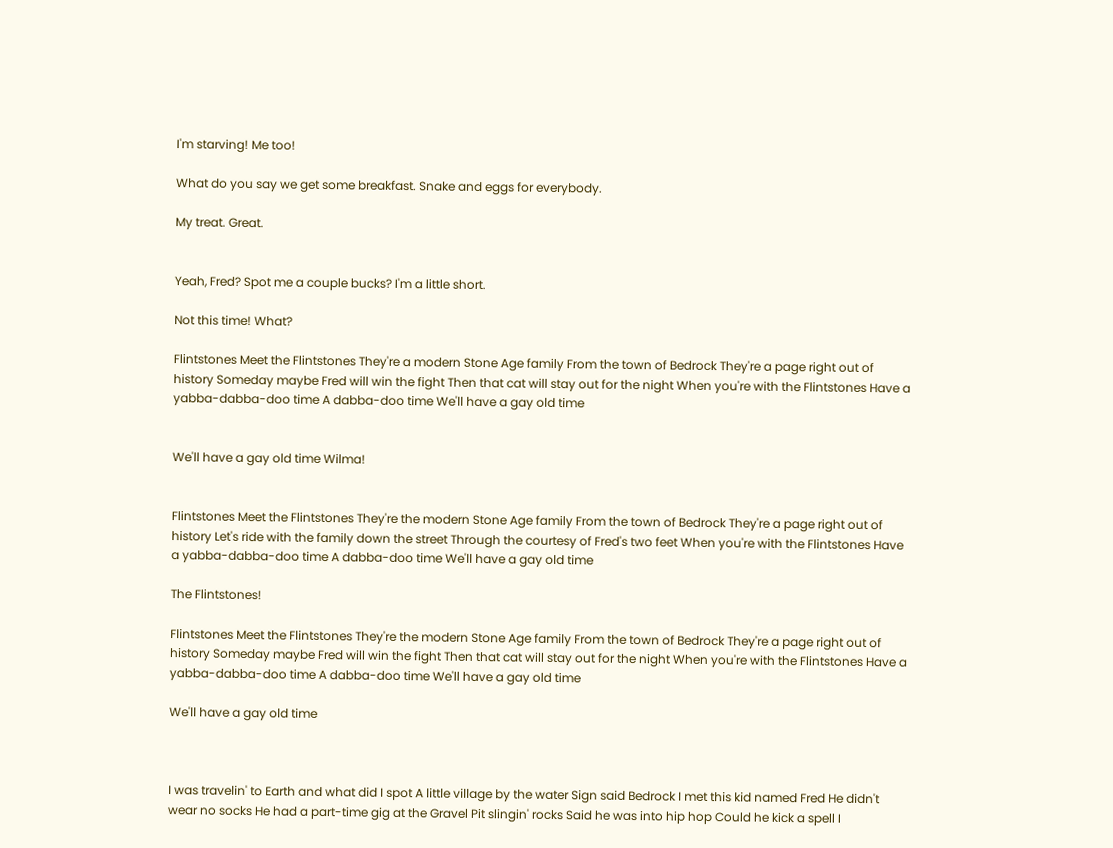I'm starving! Me too!

What do you say we get some breakfast. Snake and eggs for everybody.

My treat. Great.


Yeah, Fred? Spot me a couple bucks? I'm a little short.

Not this time! What?

Flintstones Meet the Flintstones They're a modern Stone Age family From the town of Bedrock They're a page right out of history Someday maybe Fred will win the fight Then that cat will stay out for the night When you're with the Flintstones Have a yabba-dabba-doo time A dabba-doo time We'll have a gay old time


We'll have a gay old time Wilma!


Flintstones Meet the Flintstones They're the modern Stone Age family From the town of Bedrock They're a page right out of history Let's ride with the family down the street Through the courtesy of Fred's two feet When you're with the Flintstones Have a yabba-dabba-doo time A dabba-doo time We'll have a gay old time

The Flintstones!

Flintstones Meet the Flintstones They're the modern Stone Age family From the town of Bedrock They're a page right out of history Someday maybe Fred will win the fight Then that cat will stay out for the night When you're with the Flintstones Have a yabba-dabba-doo time A dabba-doo time We'll have a gay old time

We'll have a gay old time



I was travelin' to Earth and what did I spot A little village by the water Sign said Bedrock I met this kid named Fred He didn't wear no socks He had a part-time gig at the Gravel Pit slingin' rocks Said he was into hip hop Could he kick a spell I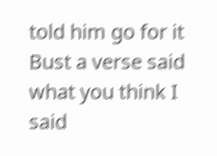told him go for it Bust a verse said what you think I said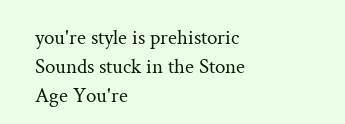you're style is prehistoric Sounds stuck in the Stone Age You're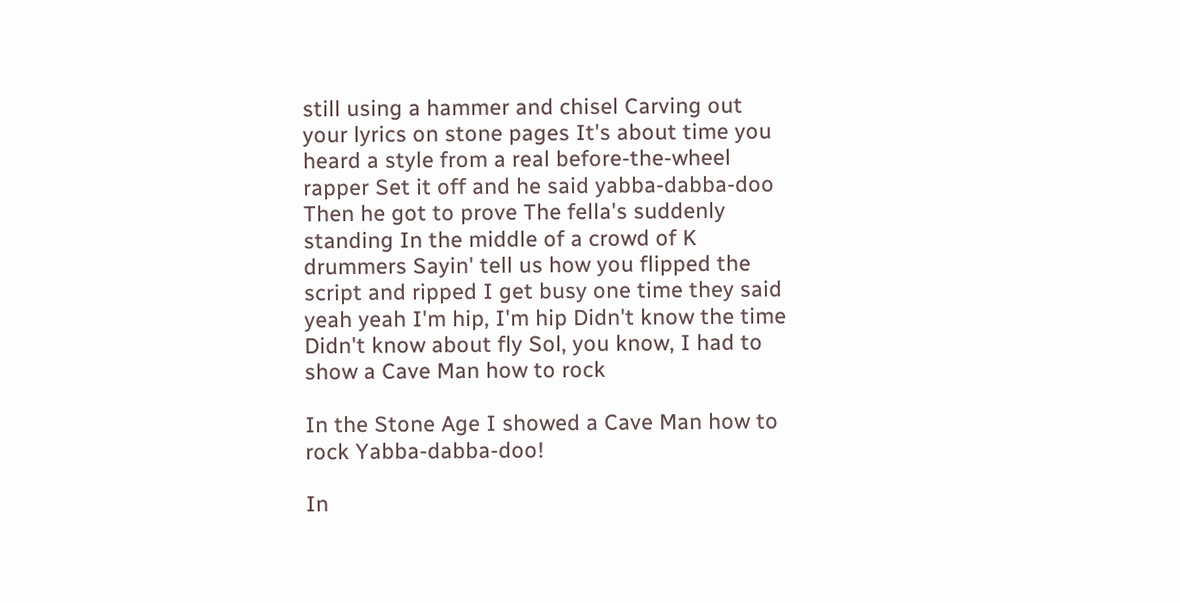still using a hammer and chisel Carving out your lyrics on stone pages It's about time you heard a style from a real before-the-wheel rapper Set it off and he said yabba-dabba-doo Then he got to prove The fella's suddenly standing In the middle of a crowd of K drummers Sayin' tell us how you flipped the script and ripped I get busy one time they said yeah yeah I'm hip, I'm hip Didn't know the time Didn't know about fly Sol, you know, I had to show a Cave Man how to rock

In the Stone Age I showed a Cave Man how to rock Yabba-dabba-doo!

In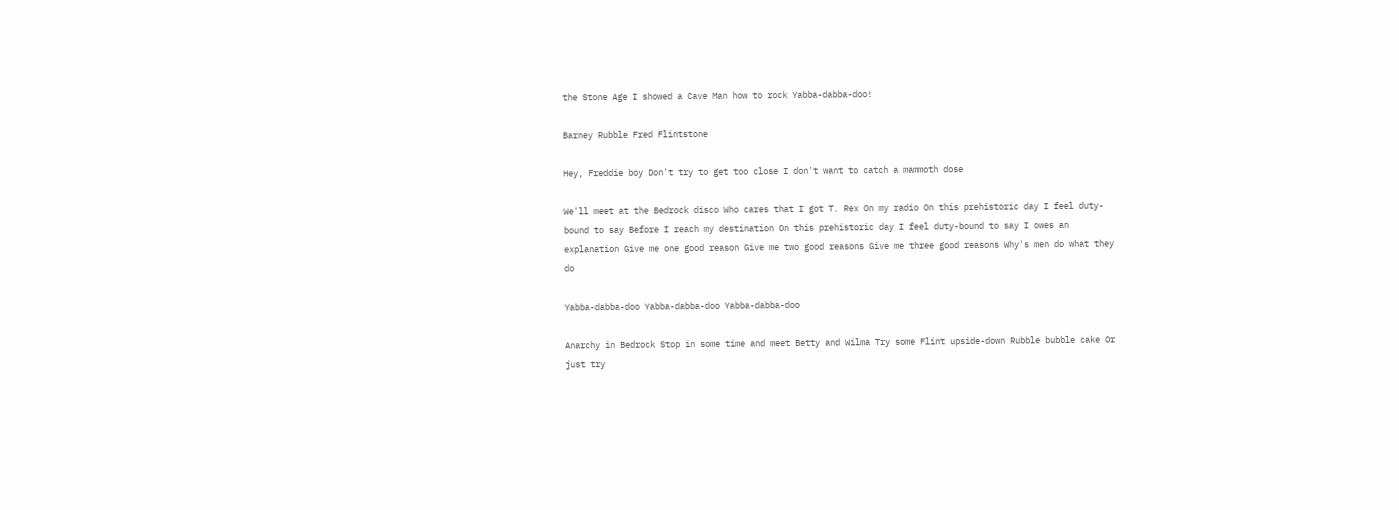the Stone Age I showed a Cave Man how to rock Yabba-dabba-doo!

Barney Rubble Fred Flintstone

Hey, Freddie boy Don't try to get too close I don't want to catch a mammoth dose

We'll meet at the Bedrock disco Who cares that I got T. Rex On my radio On this prehistoric day I feel duty-bound to say Before I reach my destination On this prehistoric day I feel duty-bound to say I owes an explanation Give me one good reason Give me two good reasons Give me three good reasons Why's men do what they do

Yabba-dabba-doo Yabba-dabba-doo Yabba-dabba-doo

Anarchy in Bedrock Stop in some time and meet Betty and Wilma Try some Flint upside-down Rubble bubble cake Or just try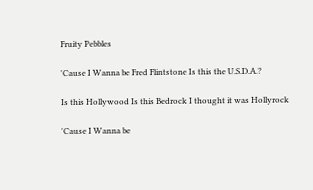Fruity Pebbles

'Cause I Wanna be Fred Flintstone Is this the U.S.D.A.?

Is this Hollywood Is this Bedrock I thought it was Hollyrock

'Cause I Wanna be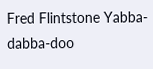Fred Flintstone Yabba-dabba-doo